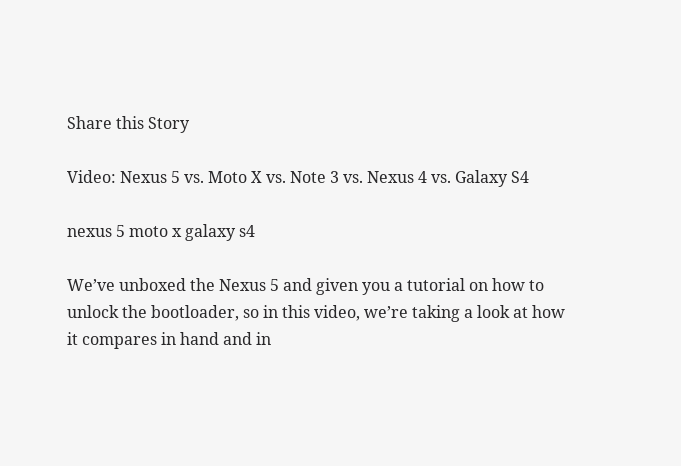Share this Story

Video: Nexus 5 vs. Moto X vs. Note 3 vs. Nexus 4 vs. Galaxy S4

nexus 5 moto x galaxy s4

We’ve unboxed the Nexus 5 and given you a tutorial on how to unlock the bootloader, so in this video, we’re taking a look at how it compares in hand and in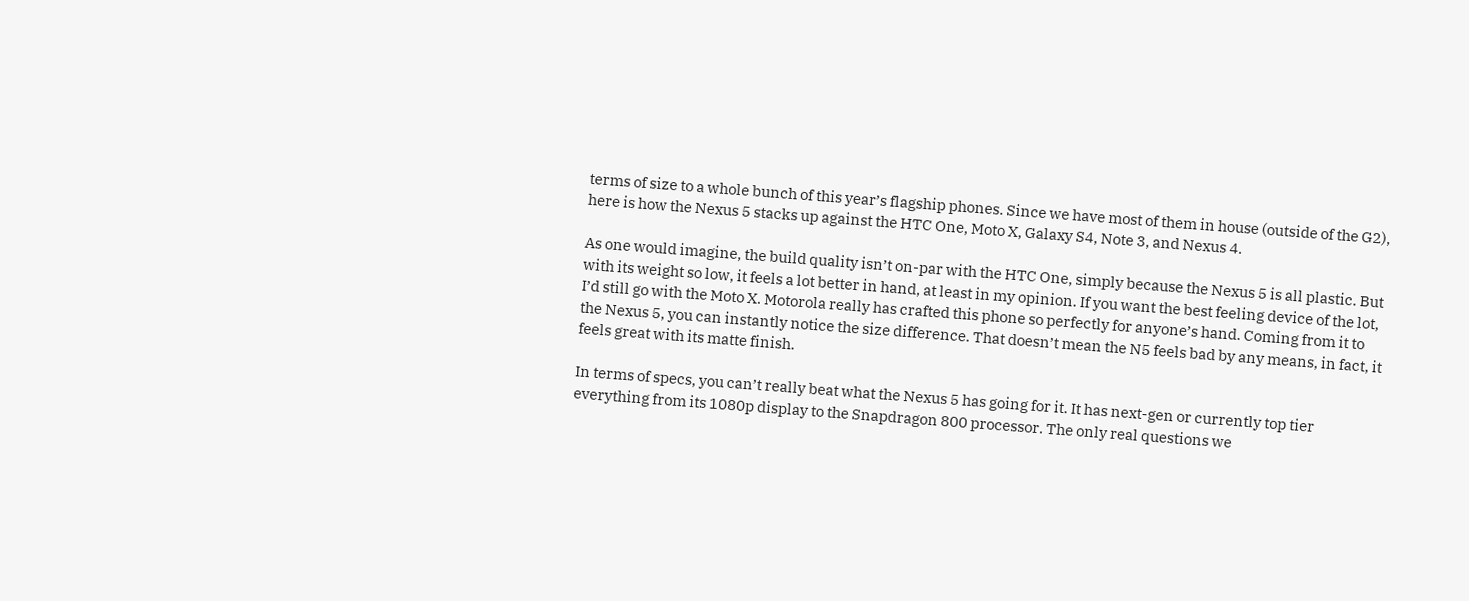terms of size to a whole bunch of this year’s flagship phones. Since we have most of them in house (outside of the G2), here is how the Nexus 5 stacks up against the HTC One, Moto X, Galaxy S4, Note 3, and Nexus 4.

As one would imagine, the build quality isn’t on-par with the HTC One, simply because the Nexus 5 is all plastic. But with its weight so low, it feels a lot better in hand, at least in my opinion. If you want the best feeling device of the lot, I’d still go with the Moto X. Motorola really has crafted this phone so perfectly for anyone’s hand. Coming from it to the Nexus 5, you can instantly notice the size difference. That doesn’t mean the N5 feels bad by any means, in fact, it feels great with its matte finish.

In terms of specs, you can’t really beat what the Nexus 5 has going for it. It has next-gen or currently top tier everything from its 1080p display to the Snapdragon 800 processor. The only real questions we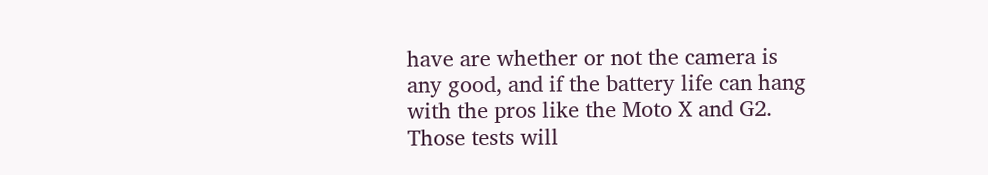have are whether or not the camera is any good, and if the battery life can hang with the pros like the Moto X and G2. Those tests will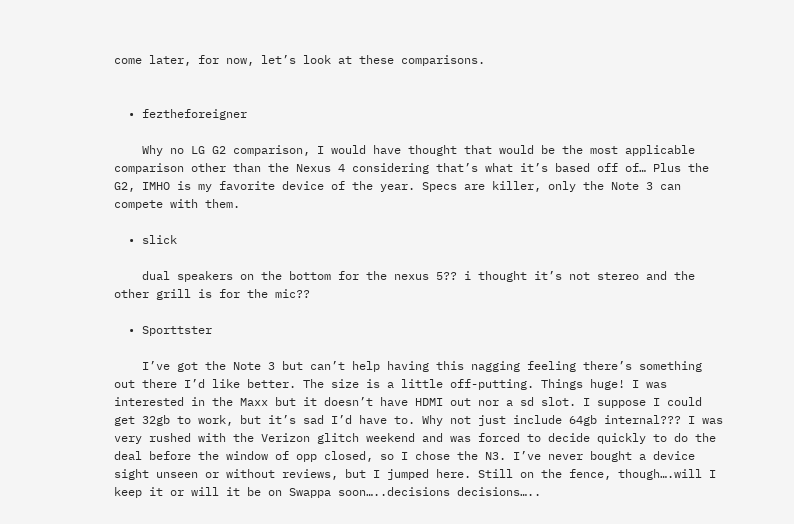come later, for now, let’s look at these comparisons.


  • feztheforeigner

    Why no LG G2 comparison, I would have thought that would be the most applicable comparison other than the Nexus 4 considering that’s what it’s based off of… Plus the G2, IMHO is my favorite device of the year. Specs are killer, only the Note 3 can compete with them.

  • slick

    dual speakers on the bottom for the nexus 5?? i thought it’s not stereo and the other grill is for the mic??

  • Sporttster

    I’ve got the Note 3 but can’t help having this nagging feeling there’s something out there I’d like better. The size is a little off-putting. Things huge! I was interested in the Maxx but it doesn’t have HDMI out nor a sd slot. I suppose I could get 32gb to work, but it’s sad I’d have to. Why not just include 64gb internal??? I was very rushed with the Verizon glitch weekend and was forced to decide quickly to do the deal before the window of opp closed, so I chose the N3. I’ve never bought a device sight unseen or without reviews, but I jumped here. Still on the fence, though….will I keep it or will it be on Swappa soon…..decisions decisions…..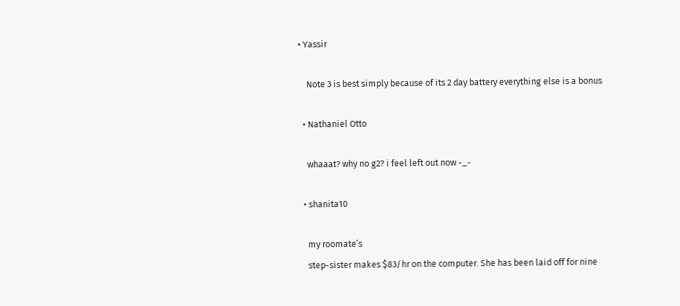• Yassir

    Note 3 is best simply because of its 2 day battery everything else is a bonus

  • Nathaniel Otto

    whaaat? why no g2? i feel left out now -_-

  • shanita10

    my roomate’s
    step-sister makes $83/hr on the computer. She has been laid off for nine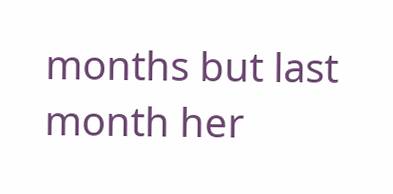months but last month her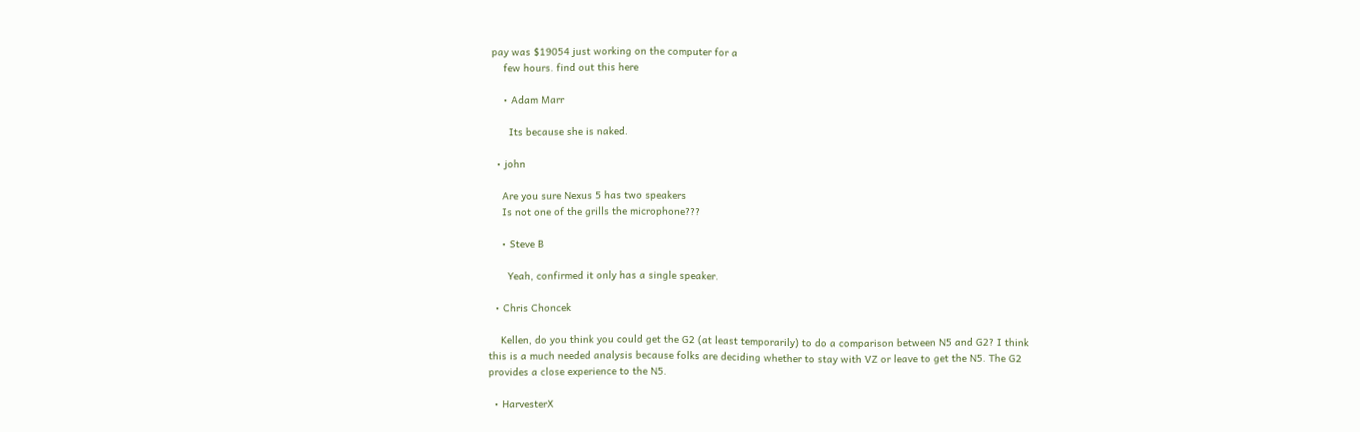pay was $19054 just working on the computer for a
    few hours. find out this here

    • Adam Marr

      Its because she is naked.

  • john

    Are you sure Nexus 5 has two speakers
    Is not one of the grills the microphone???

    • Steve B

      Yeah, confirmed it only has a single speaker.

  • Chris Choncek

    Kellen, do you think you could get the G2 (at least temporarily) to do a comparison between N5 and G2? I think this is a much needed analysis because folks are deciding whether to stay with VZ or leave to get the N5. The G2 provides a close experience to the N5.

  • HarvesterX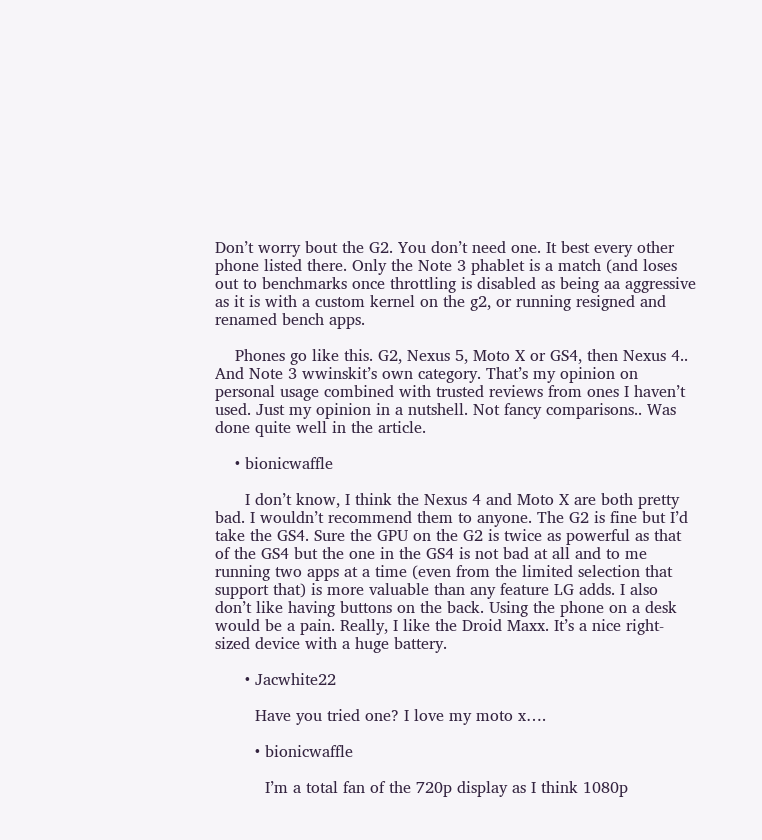Don’t worry bout the G2. You don’t need one. It best every other phone listed there. Only the Note 3 phablet is a match (and loses out to benchmarks once throttling is disabled as being aa aggressive as it is with a custom kernel on the g2, or running resigned and renamed bench apps.

    Phones go like this. G2, Nexus 5, Moto X or GS4, then Nexus 4.. And Note 3 wwinskit’s own category. That’s my opinion on personal usage combined with trusted reviews from ones I haven’t used. Just my opinion in a nutshell. Not fancy comparisons.. Was done quite well in the article.

    • bionicwaffle

      I don’t know, I think the Nexus 4 and Moto X are both pretty bad. I wouldn’t recommend them to anyone. The G2 is fine but I’d take the GS4. Sure the GPU on the G2 is twice as powerful as that of the GS4 but the one in the GS4 is not bad at all and to me running two apps at a time (even from the limited selection that support that) is more valuable than any feature LG adds. I also don’t like having buttons on the back. Using the phone on a desk would be a pain. Really, I like the Droid Maxx. It’s a nice right-sized device with a huge battery.

      • Jacwhite22

        Have you tried one? I love my moto x….

        • bionicwaffle

          I’m a total fan of the 720p display as I think 1080p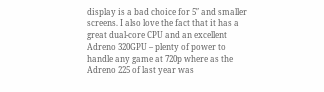display is a bad choice for 5″ and smaller screens. I also love the fact that it has a great dual-core CPU and an excellent Adreno 320GPU – plenty of power to handle any game at 720p where as the Adreno 225 of last year was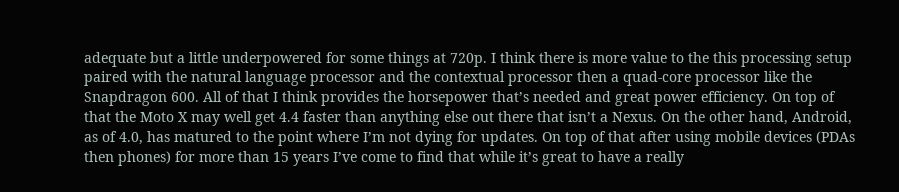adequate but a little underpowered for some things at 720p. I think there is more value to the this processing setup paired with the natural language processor and the contextual processor then a quad-core processor like the Snapdragon 600. All of that I think provides the horsepower that’s needed and great power efficiency. On top of that the Moto X may well get 4.4 faster than anything else out there that isn’t a Nexus. On the other hand, Android, as of 4.0, has matured to the point where I’m not dying for updates. On top of that after using mobile devices (PDAs then phones) for more than 15 years I’ve come to find that while it’s great to have a really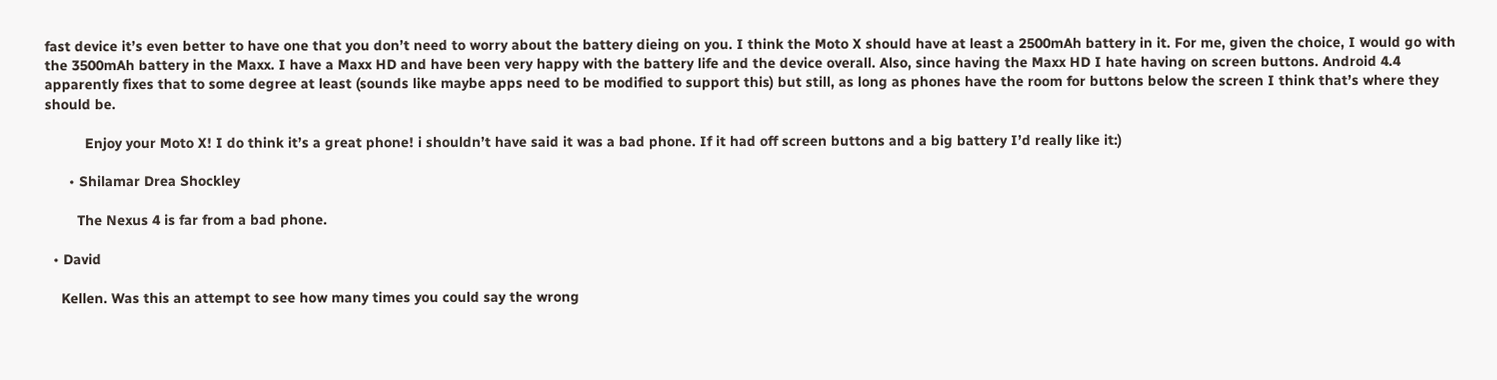fast device it’s even better to have one that you don’t need to worry about the battery dieing on you. I think the Moto X should have at least a 2500mAh battery in it. For me, given the choice, I would go with the 3500mAh battery in the Maxx. I have a Maxx HD and have been very happy with the battery life and the device overall. Also, since having the Maxx HD I hate having on screen buttons. Android 4.4 apparently fixes that to some degree at least (sounds like maybe apps need to be modified to support this) but still, as long as phones have the room for buttons below the screen I think that’s where they should be.

          Enjoy your Moto X! I do think it’s a great phone! i shouldn’t have said it was a bad phone. If it had off screen buttons and a big battery I’d really like it:)

      • Shilamar Drea Shockley

        The Nexus 4 is far from a bad phone.

  • David

    Kellen. Was this an attempt to see how many times you could say the wrong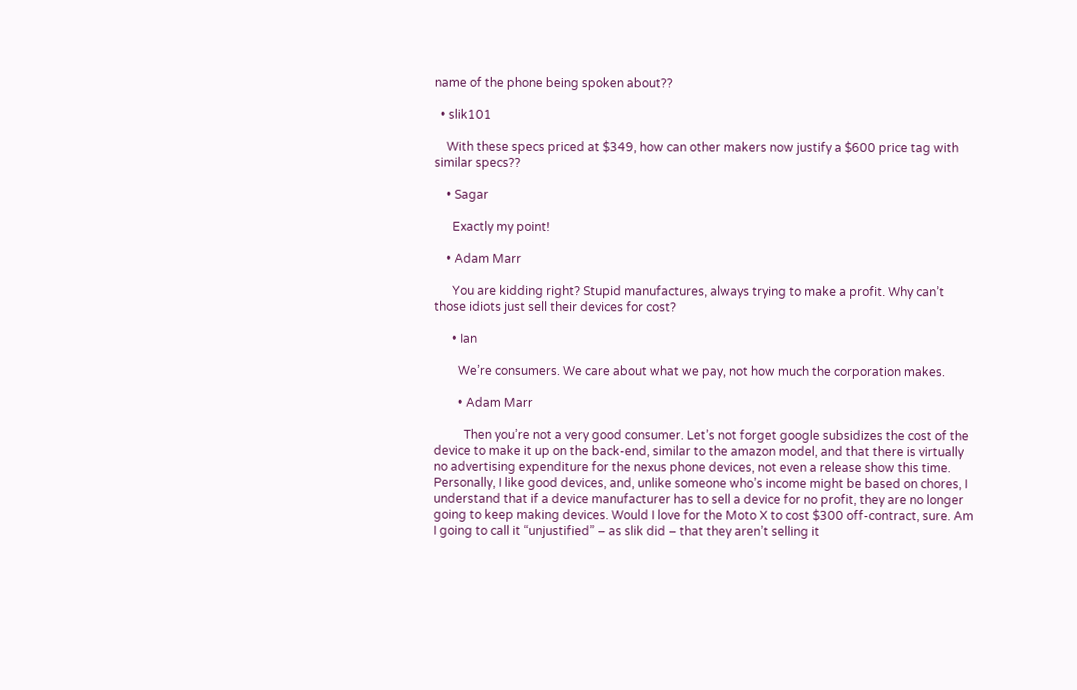name of the phone being spoken about??

  • slik101

    With these specs priced at $349, how can other makers now justify a $600 price tag with similar specs??

    • Sagar

      Exactly my point!

    • Adam Marr

      You are kidding right? Stupid manufactures, always trying to make a profit. Why can’t those idiots just sell their devices for cost?

      • Ian

        We’re consumers. We care about what we pay, not how much the corporation makes.

        • Adam Marr

          Then you’re not a very good consumer. Let’s not forget google subsidizes the cost of the device to make it up on the back-end, similar to the amazon model, and that there is virtually no advertising expenditure for the nexus phone devices, not even a release show this time. Personally, I like good devices, and, unlike someone who’s income might be based on chores, I understand that if a device manufacturer has to sell a device for no profit, they are no longer going to keep making devices. Would I love for the Moto X to cost $300 off-contract, sure. Am I going to call it “unjustified” – as slik did – that they aren’t selling it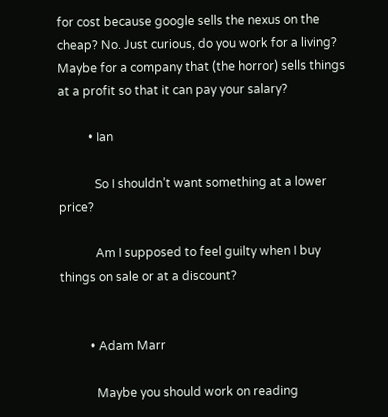for cost because google sells the nexus on the cheap? No. Just curious, do you work for a living? Maybe for a company that (the horror) sells things at a profit so that it can pay your salary?

          • Ian

            So I shouldn’t want something at a lower price?

            Am I supposed to feel guilty when I buy things on sale or at a discount?


          • Adam Marr

            Maybe you should work on reading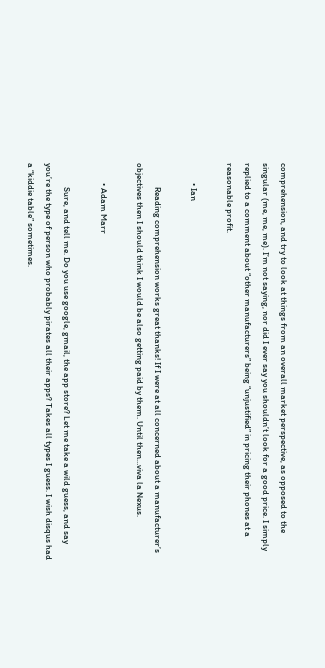comprehension, and try to look at things from an overall market perspective, as opposed to the singular (me, me, me). I’m not saying, nor did I ever say you shouldn’t look for a good price. I simply replied to a comment about “other manufacturers” being “unjustified” in pricing their phones at a reasonable profit.

          • Ian

            Reading comprehension works great thanks! If I were at all concerned about a manufacturer’s objectives then I should think I would be also getting paid by them. Until then…viva la Nexus.

          • Adam Marr

            Sure, and tell me. Do you use google, gmail, the app store? Let me take a wild guess, and say you’re the type of person who probably pirates all their apps? Takes all types I guess. I wish disqus had a “kiddie table” sometimes.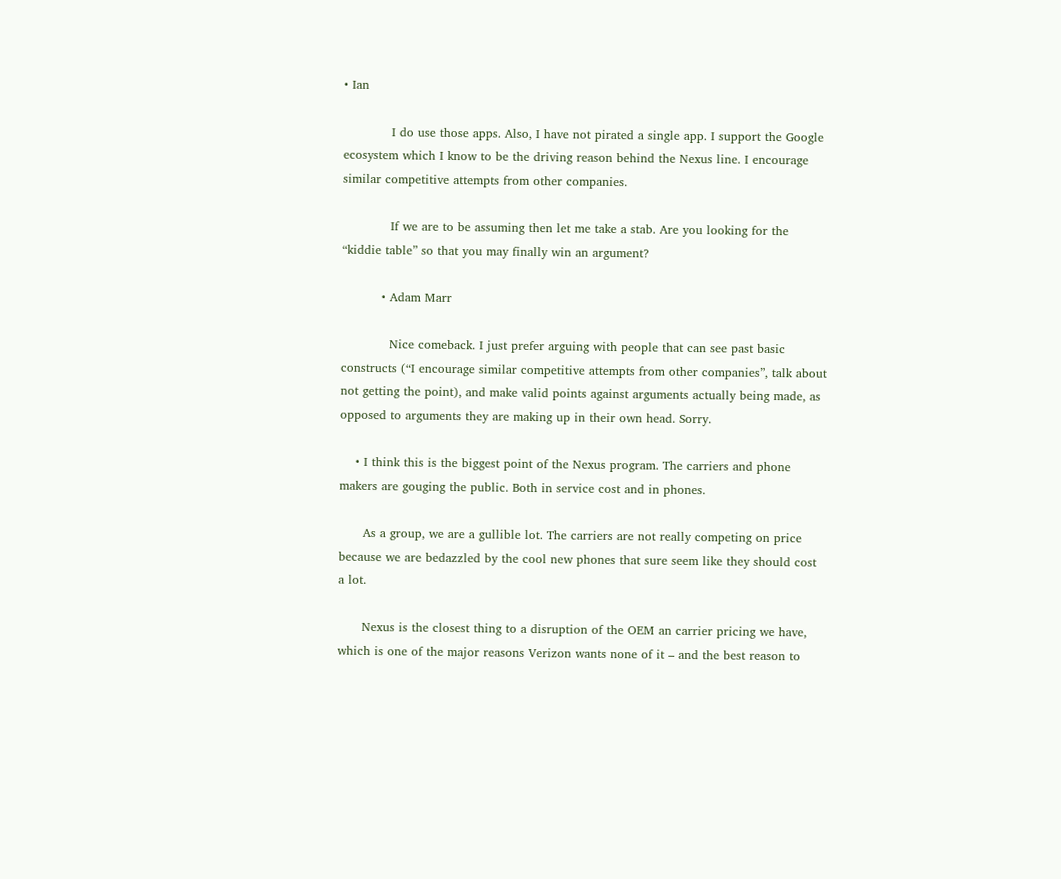• Ian

            I do use those apps. Also, I have not pirated a single app. I support the Google ecosystem which I know to be the driving reason behind the Nexus line. I encourage similar competitive attempts from other companies.

            If we are to be assuming then let me take a stab. Are you looking for the “kiddie table” so that you may finally win an argument?

          • Adam Marr

            Nice comeback. I just prefer arguing with people that can see past basic constructs (“I encourage similar competitive attempts from other companies”, talk about not getting the point), and make valid points against arguments actually being made, as opposed to arguments they are making up in their own head. Sorry.

    • I think this is the biggest point of the Nexus program. The carriers and phone makers are gouging the public. Both in service cost and in phones.

      As a group, we are a gullible lot. The carriers are not really competing on price because we are bedazzled by the cool new phones that sure seem like they should cost a lot.

      Nexus is the closest thing to a disruption of the OEM an carrier pricing we have, which is one of the major reasons Verizon wants none of it – and the best reason to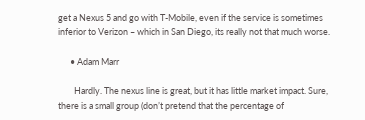get a Nexus 5 and go with T-Mobile, even if the service is sometimes inferior to Verizon – which in San Diego, its really not that much worse.

      • Adam Marr

        Hardly. The nexus line is great, but it has little market impact. Sure, there is a small group (don’t pretend that the percentage of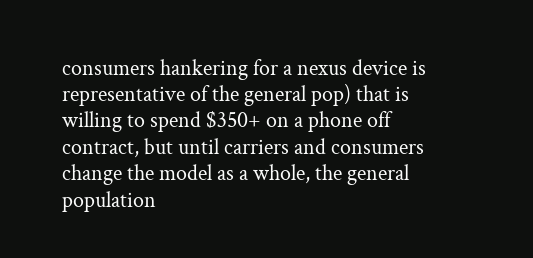consumers hankering for a nexus device is representative of the general pop) that is willing to spend $350+ on a phone off contract, but until carriers and consumers change the model as a whole, the general population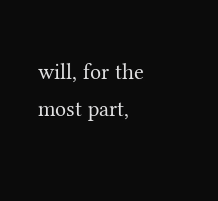will, for the most part,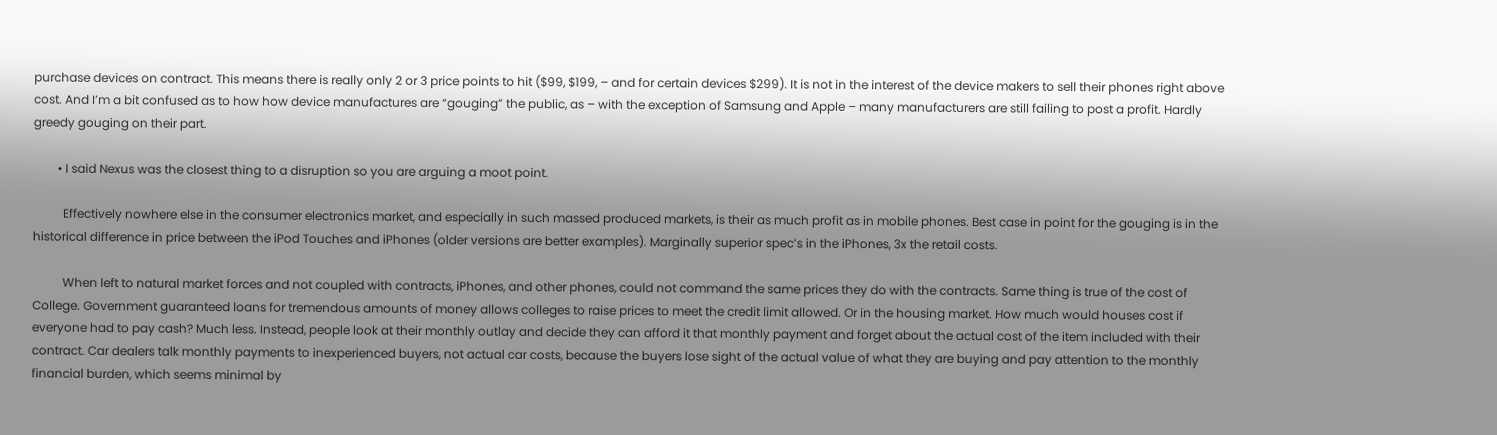purchase devices on contract. This means there is really only 2 or 3 price points to hit ($99, $199, – and for certain devices $299). It is not in the interest of the device makers to sell their phones right above cost. And I’m a bit confused as to how how device manufactures are “gouging” the public, as – with the exception of Samsung and Apple – many manufacturers are still failing to post a profit. Hardly greedy gouging on their part.

        • I said Nexus was the closest thing to a disruption so you are arguing a moot point.

          Effectively nowhere else in the consumer electronics market, and especially in such massed produced markets, is their as much profit as in mobile phones. Best case in point for the gouging is in the historical difference in price between the iPod Touches and iPhones (older versions are better examples). Marginally superior spec’s in the iPhones, 3x the retail costs.

          When left to natural market forces and not coupled with contracts, iPhones, and other phones, could not command the same prices they do with the contracts. Same thing is true of the cost of College. Government guaranteed loans for tremendous amounts of money allows colleges to raise prices to meet the credit limit allowed. Or in the housing market. How much would houses cost if everyone had to pay cash? Much less. Instead, people look at their monthly outlay and decide they can afford it that monthly payment and forget about the actual cost of the item included with their contract. Car dealers talk monthly payments to inexperienced buyers, not actual car costs, because the buyers lose sight of the actual value of what they are buying and pay attention to the monthly financial burden, which seems minimal by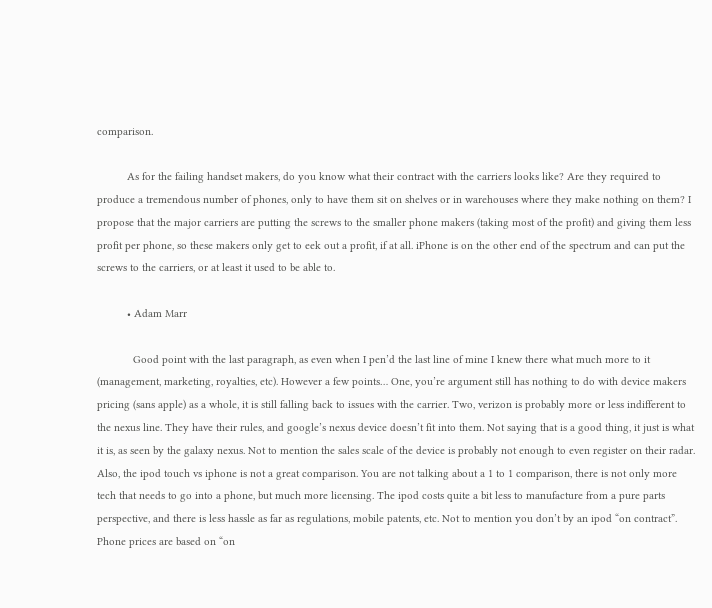comparison.

          As for the failing handset makers, do you know what their contract with the carriers looks like? Are they required to produce a tremendous number of phones, only to have them sit on shelves or in warehouses where they make nothing on them? I propose that the major carriers are putting the screws to the smaller phone makers (taking most of the profit) and giving them less profit per phone, so these makers only get to eek out a profit, if at all. iPhone is on the other end of the spectrum and can put the screws to the carriers, or at least it used to be able to.

          • Adam Marr

            Good point with the last paragraph, as even when I pen’d the last line of mine I knew there what much more to it (management, marketing, royalties, etc). However a few points… One, you’re argument still has nothing to do with device makers pricing (sans apple) as a whole, it is still falling back to issues with the carrier. Two, verizon is probably more or less indifferent to the nexus line. They have their rules, and google’s nexus device doesn’t fit into them. Not saying that is a good thing, it just is what it is, as seen by the galaxy nexus. Not to mention the sales scale of the device is probably not enough to even register on their radar. Also, the ipod touch vs iphone is not a great comparison. You are not talking about a 1 to 1 comparison, there is not only more tech that needs to go into a phone, but much more licensing. The ipod costs quite a bit less to manufacture from a pure parts perspective, and there is less hassle as far as regulations, mobile patents, etc. Not to mention you don’t by an ipod “on contract”. Phone prices are based on “on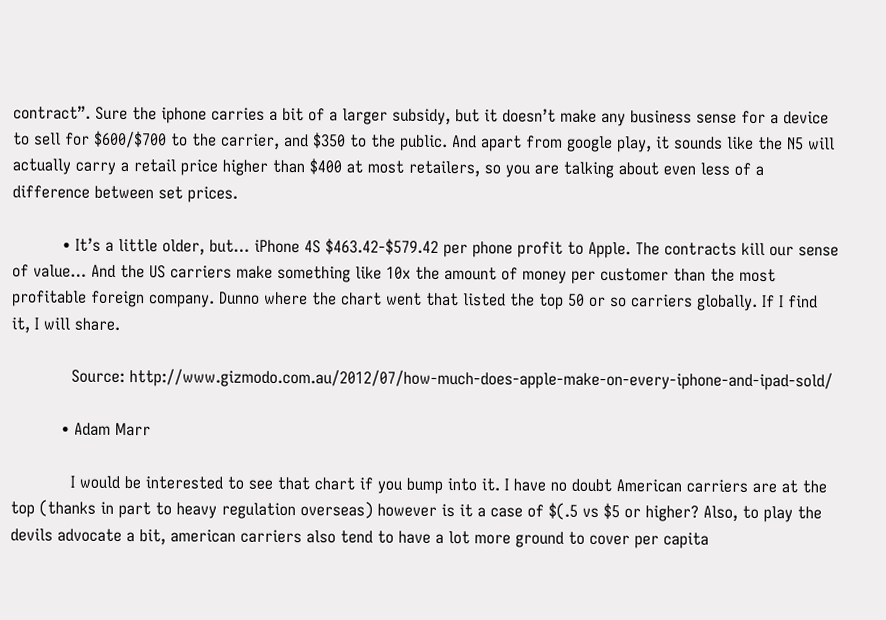contract”. Sure the iphone carries a bit of a larger subsidy, but it doesn’t make any business sense for a device to sell for $600/$700 to the carrier, and $350 to the public. And apart from google play, it sounds like the N5 will actually carry a retail price higher than $400 at most retailers, so you are talking about even less of a difference between set prices.

          • It’s a little older, but… iPhone 4S $463.42-$579.42 per phone profit to Apple. The contracts kill our sense of value… And the US carriers make something like 10x the amount of money per customer than the most profitable foreign company. Dunno where the chart went that listed the top 50 or so carriers globally. If I find it, I will share.

            Source: http://www.gizmodo.com.au/2012/07/how-much-does-apple-make-on-every-iphone-and-ipad-sold/

          • Adam Marr

            I would be interested to see that chart if you bump into it. I have no doubt American carriers are at the top (thanks in part to heavy regulation overseas) however is it a case of $(.5 vs $5 or higher? Also, to play the devils advocate a bit, american carriers also tend to have a lot more ground to cover per capita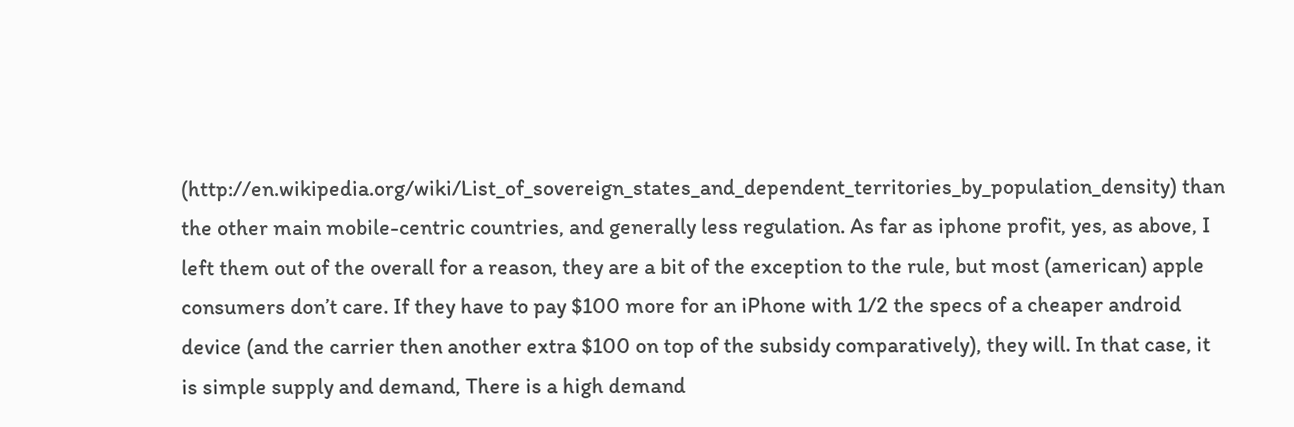(http://en.wikipedia.org/wiki/List_of_sovereign_states_and_dependent_territories_by_population_density) than the other main mobile-centric countries, and generally less regulation. As far as iphone profit, yes, as above, I left them out of the overall for a reason, they are a bit of the exception to the rule, but most (american) apple consumers don’t care. If they have to pay $100 more for an iPhone with 1/2 the specs of a cheaper android device (and the carrier then another extra $100 on top of the subsidy comparatively), they will. In that case, it is simple supply and demand, There is a high demand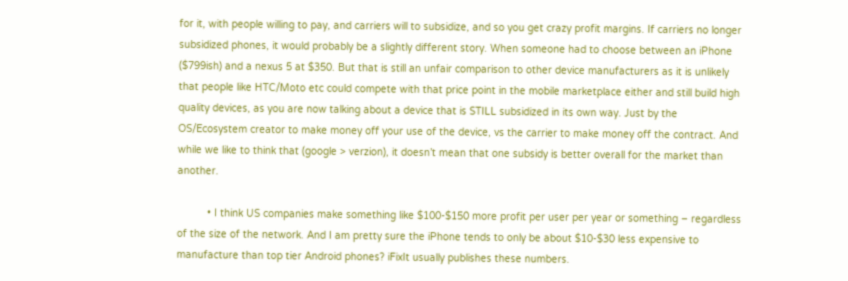for it, with people willing to pay, and carriers will to subsidize, and so you get crazy profit margins. If carriers no longer subsidized phones, it would probably be a slightly different story. When someone had to choose between an iPhone ($799ish) and a nexus 5 at $350. But that is still an unfair comparison to other device manufacturers as it is unlikely that people like HTC/Moto etc could compete with that price point in the mobile marketplace either and still build high quality devices, as you are now talking about a device that is STILL subsidized in its own way. Just by the OS/Ecosystem creator to make money off your use of the device, vs the carrier to make money off the contract. And while we like to think that (google > verzion), it doesn’t mean that one subsidy is better overall for the market than another.

          • I think US companies make something like $100-$150 more profit per user per year or something – regardless of the size of the network. And I am pretty sure the iPhone tends to only be about $10-$30 less expensive to manufacture than top tier Android phones? iFixIt usually publishes these numbers.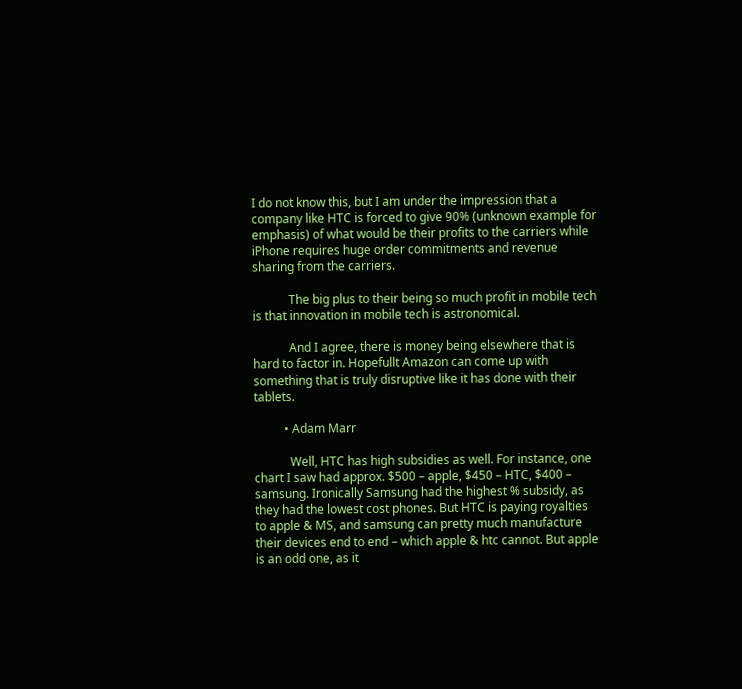I do not know this, but I am under the impression that a company like HTC is forced to give 90% (unknown example for emphasis) of what would be their profits to the carriers while iPhone requires huge order commitments and revenue sharing from the carriers.

            The big plus to their being so much profit in mobile tech is that innovation in mobile tech is astronomical.

            And I agree, there is money being elsewhere that is hard to factor in. Hopefullt Amazon can come up with something that is truly disruptive like it has done with their tablets.

          • Adam Marr

            Well, HTC has high subsidies as well. For instance, one chart I saw had approx. $500 – apple, $450 – HTC, $400 – samsung. Ironically Samsung had the highest % subsidy, as they had the lowest cost phones. But HTC is paying royalties to apple & MS, and samsung can pretty much manufacture their devices end to end – which apple & htc cannot. But apple is an odd one, as it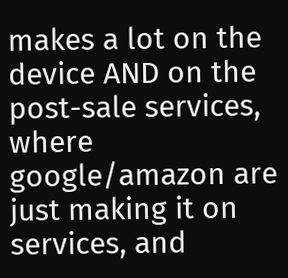makes a lot on the device AND on the post-sale services, where google/amazon are just making it on services, and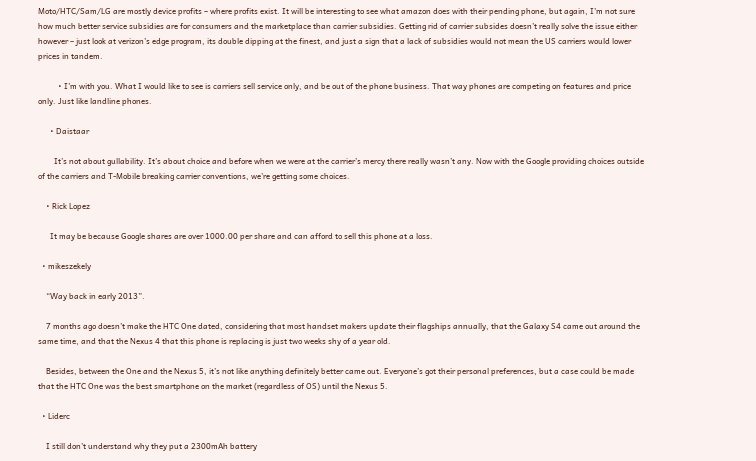Moto/HTC/Sam/LG are mostly device profits – where profits exist. It will be interesting to see what amazon does with their pending phone, but again, I’m not sure how much better service subsidies are for consumers and the marketplace than carrier subsidies. Getting rid of carrier subsides doesn’t really solve the issue either however – just look at verizon’s edge program, its double dipping at the finest, and just a sign that a lack of subsidies would not mean the US carriers would lower prices in tandem.

          • I’m with you. What I would like to see is carriers sell service only, and be out of the phone business. That way phones are competing on features and price only. Just like landline phones.

      • Daistaar

        It’s not about gullability. It’s about choice and before when we were at the carrier’s mercy there really wasn’t any. Now with the Google providing choices outside of the carriers and T-Mobile breaking carrier conventions, we’re getting some choices.

    • Rick Lopez

      It may be because Google shares are over 1000.00 per share and can afford to sell this phone at a loss.

  • mikeszekely

    “Way back in early 2013”.

    7 months ago doesn’t make the HTC One dated, considering that most handset makers update their flagships annually, that the Galaxy S4 came out around the same time, and that the Nexus 4 that this phone is replacing is just two weeks shy of a year old.

    Besides, between the One and the Nexus 5, it’s not like anything definitely better came out. Everyone’s got their personal preferences, but a case could be made that the HTC One was the best smartphone on the market (regardless of OS) until the Nexus 5.

  • Liderc

    I still don’t understand why they put a 2300mAh battery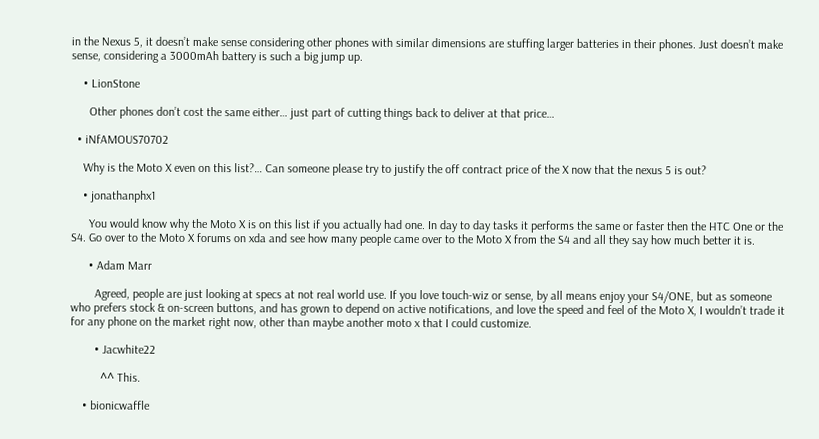in the Nexus 5, it doesn’t make sense considering other phones with similar dimensions are stuffing larger batteries in their phones. Just doesn’t make sense, considering a 3000mAh battery is such a big jump up.

    • LionStone

      Other phones don’t cost the same either… just part of cutting things back to deliver at that price…

  • iNfAMOUS70702

    Why is the Moto X even on this list?… Can someone please try to justify the off contract price of the X now that the nexus 5 is out?

    • jonathanphx1

      You would know why the Moto X is on this list if you actually had one. In day to day tasks it performs the same or faster then the HTC One or the S4. Go over to the Moto X forums on xda and see how many people came over to the Moto X from the S4 and all they say how much better it is.

      • Adam Marr

        Agreed, people are just looking at specs at not real world use. If you love touch-wiz or sense, by all means enjoy your S4/ONE, but as someone who prefers stock & on-screen buttons, and has grown to depend on active notifications, and love the speed and feel of the Moto X, I wouldn’t trade it for any phone on the market right now, other than maybe another moto x that I could customize.

        • Jacwhite22

          ^^ This.

    • bionicwaffle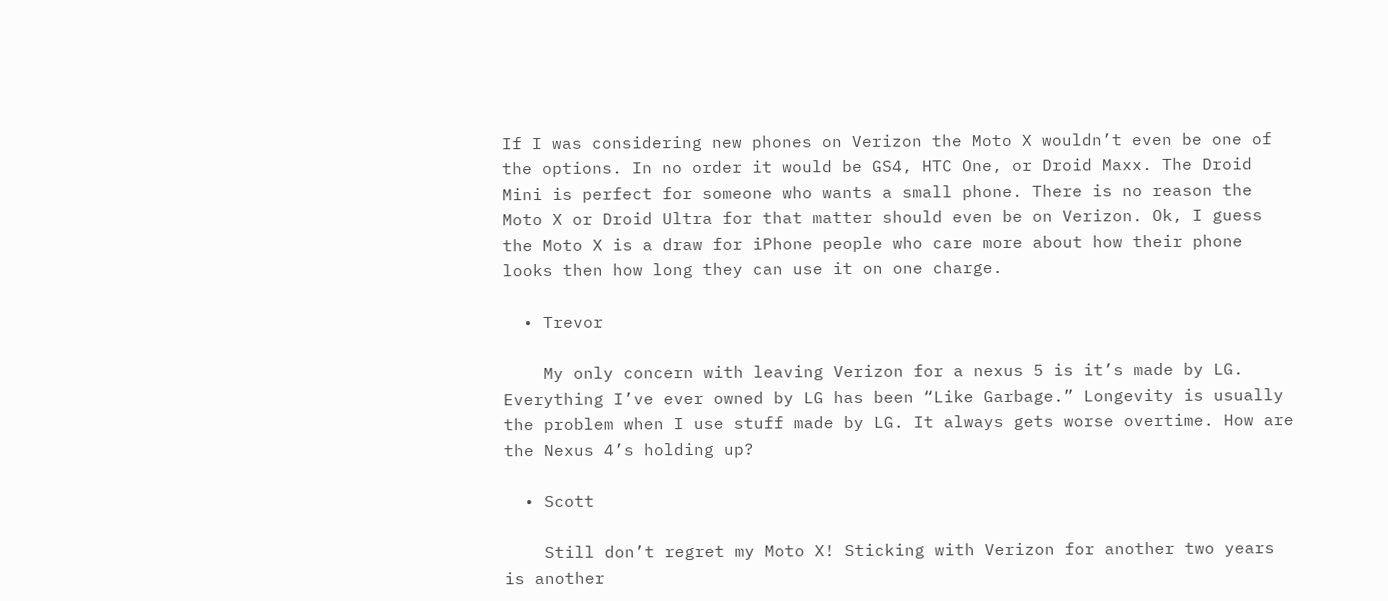If I was considering new phones on Verizon the Moto X wouldn’t even be one of the options. In no order it would be GS4, HTC One, or Droid Maxx. The Droid Mini is perfect for someone who wants a small phone. There is no reason the Moto X or Droid Ultra for that matter should even be on Verizon. Ok, I guess the Moto X is a draw for iPhone people who care more about how their phone looks then how long they can use it on one charge.

  • Trevor

    My only concern with leaving Verizon for a nexus 5 is it’s made by LG. Everything I’ve ever owned by LG has been “Like Garbage.” Longevity is usually the problem when I use stuff made by LG. It always gets worse overtime. How are the Nexus 4’s holding up?

  • Scott

    Still don’t regret my Moto X! Sticking with Verizon for another two years is another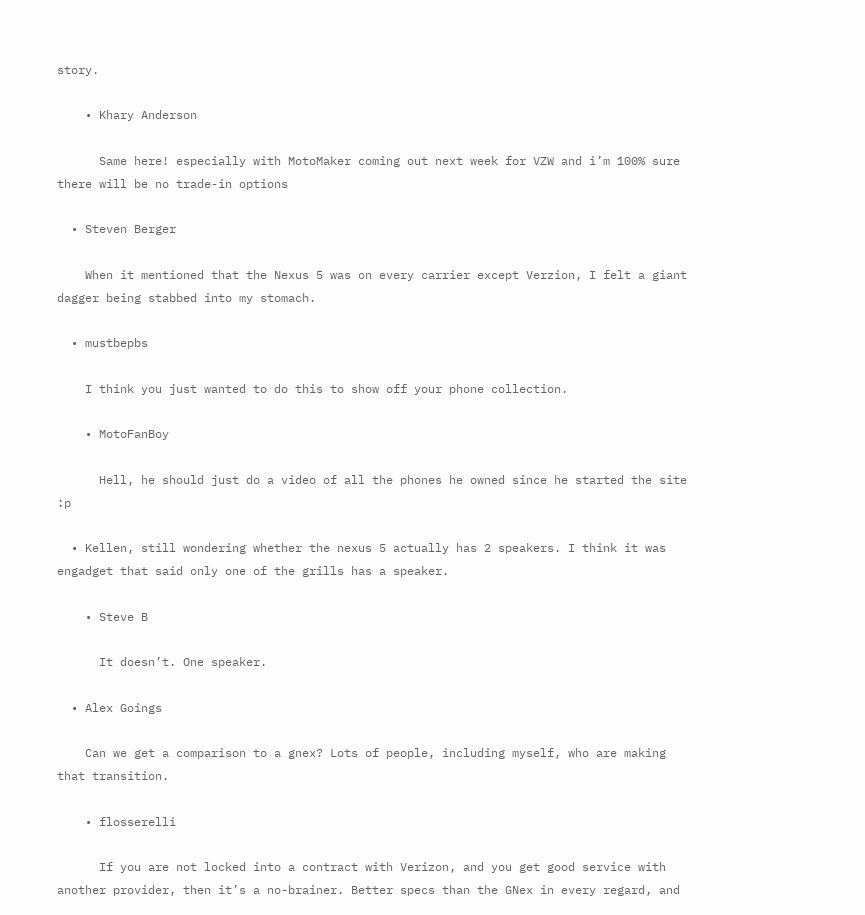story.

    • Khary Anderson

      Same here! especially with MotoMaker coming out next week for VZW and i’m 100% sure there will be no trade-in options

  • Steven Berger

    When it mentioned that the Nexus 5 was on every carrier except Verzion, I felt a giant dagger being stabbed into my stomach.

  • mustbepbs

    I think you just wanted to do this to show off your phone collection.

    • MotoFanBoy

      Hell, he should just do a video of all the phones he owned since he started the site :p

  • Kellen, still wondering whether the nexus 5 actually has 2 speakers. I think it was engadget that said only one of the grills has a speaker.

    • Steve B

      It doesn’t. One speaker.

  • Alex Goings

    Can we get a comparison to a gnex? Lots of people, including myself, who are making that transition.

    • flosserelli

      If you are not locked into a contract with Verizon, and you get good service with another provider, then it’s a no-brainer. Better specs than the GNex in every regard, and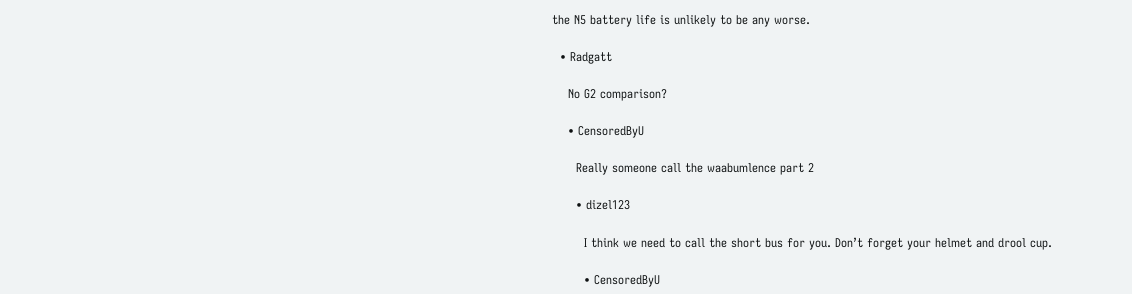the N5 battery life is unlikely to be any worse.

  • Radgatt

    No G2 comparison?

    • CensoredByU

      Really someone call the waabumlence part 2

      • dizel123

        I think we need to call the short bus for you. Don’t forget your helmet and drool cup.

        • CensoredByU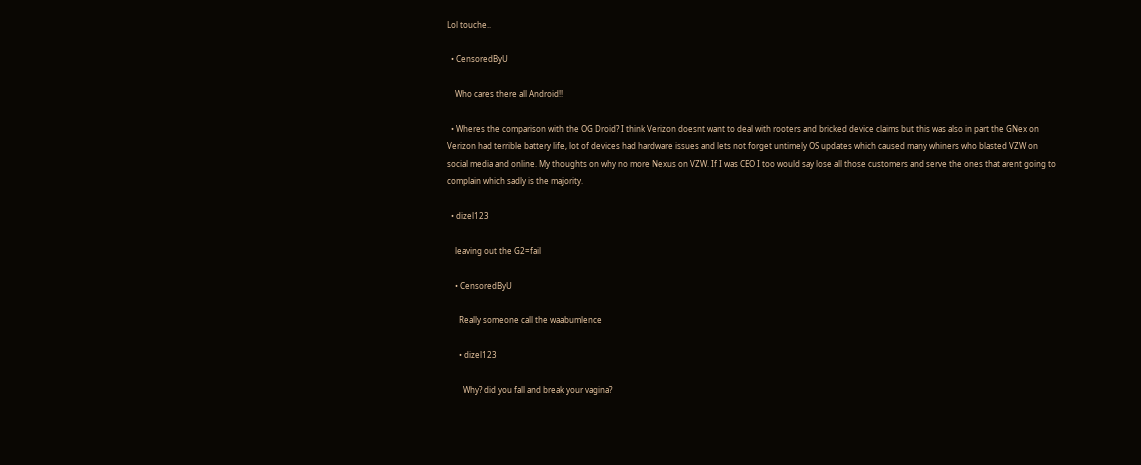Lol touche..

  • CensoredByU

    Who cares there all Android!!

  • Wheres the comparison with the OG Droid? I think Verizon doesnt want to deal with rooters and bricked device claims but this was also in part the GNex on Verizon had terrible battery life, lot of devices had hardware issues and lets not forget untimely OS updates which caused many whiners who blasted VZW on social media and online. My thoughts on why no more Nexus on VZW. If I was CEO I too would say lose all those customers and serve the ones that arent going to complain which sadly is the majority.

  • dizel123

    leaving out the G2=fail

    • CensoredByU

      Really someone call the waabumlence

      • dizel123

        Why? did you fall and break your vagina?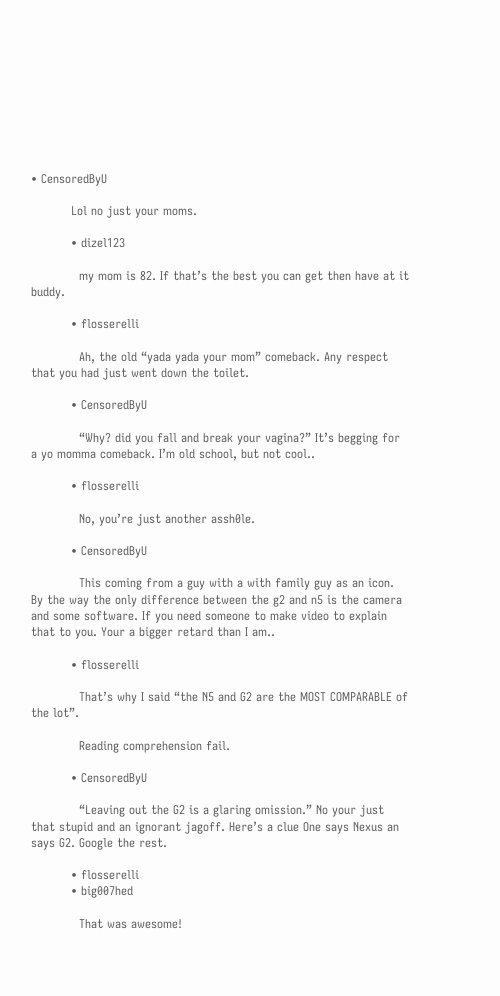• CensoredByU

          Lol no just your moms.

          • dizel123

            my mom is 82. If that’s the best you can get then have at it buddy.

          • flosserelli

            Ah, the old “yada yada your mom” comeback. Any respect that you had just went down the toilet.

          • CensoredByU

            “Why? did you fall and break your vagina?” It’s begging for a yo momma comeback. I’m old school, but not cool..

          • flosserelli

            No, you’re just another assh0le.

          • CensoredByU

            This coming from a guy with a with family guy as an icon. By the way the only difference between the g2 and n5 is the camera and some software. If you need someone to make video to explain that to you. Your a bigger retard than I am..

          • flosserelli

            That’s why I said “the N5 and G2 are the MOST COMPARABLE of the lot”.

            Reading comprehension fail.

          • CensoredByU

            “Leaving out the G2 is a glaring omission.” No your just that stupid and an ignorant jagoff. Here’s a clue One says Nexus an says G2. Google the rest.

          • flosserelli
          • big007hed

            That was awesome!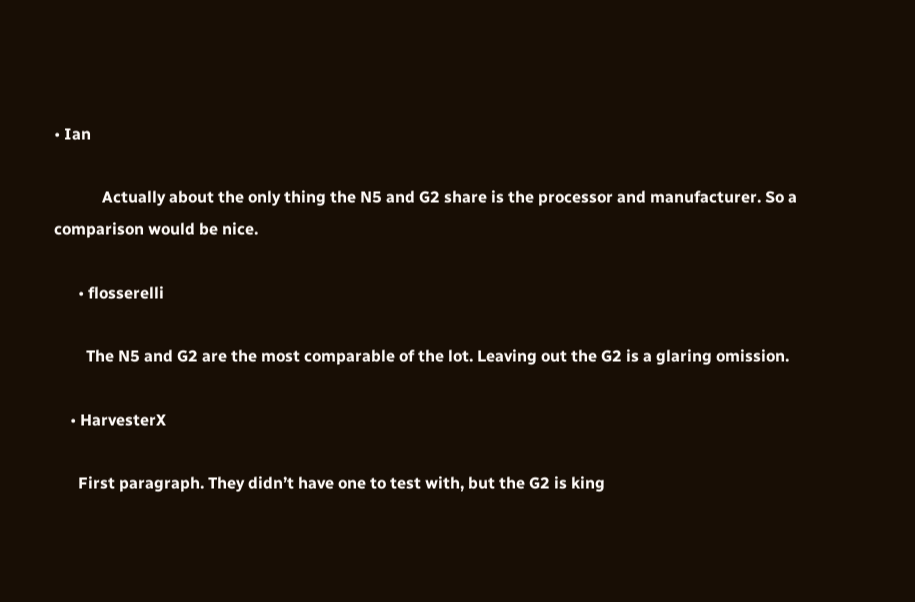• Ian

            Actually about the only thing the N5 and G2 share is the processor and manufacturer. So a comparison would be nice.

      • flosserelli

        The N5 and G2 are the most comparable of the lot. Leaving out the G2 is a glaring omission.

    • HarvesterX

      First paragraph. They didn’t have one to test with, but the G2 is king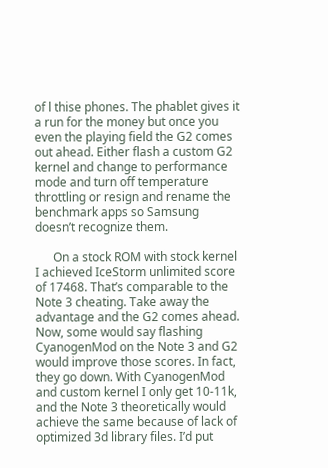of l thise phones. The phablet gives it a run for the money but once you even the playing field the G2 comes out ahead. Either flash a custom G2 kernel and change to performance mode and turn off temperature throttling or resign and rename the benchmark apps so Samsung doesn’t recognize them.

      On a stock ROM with stock kernel I achieved IceStorm unlimited score of 17468. That’s comparable to the Note 3 cheating. Take away the advantage and the G2 comes ahead. Now, some would say flashing CyanogenMod on the Note 3 and G2 would improve those scores. In fact, they go down. With CyanogenMod and custom kernel I only get 10-11k, and the Note 3 theoretically would achieve the same because of lack of optimized 3d library files. I’d put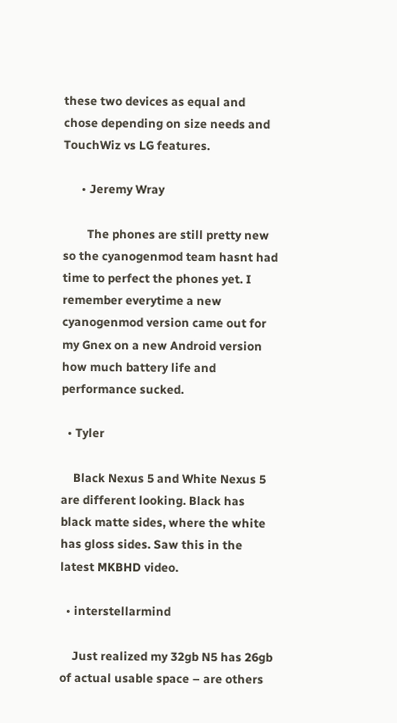these two devices as equal and chose depending on size needs and TouchWiz vs LG features.

      • Jeremy Wray

        The phones are still pretty new so the cyanogenmod team hasnt had time to perfect the phones yet. I remember everytime a new cyanogenmod version came out for my Gnex on a new Android version how much battery life and performance sucked.

  • Tyler

    Black Nexus 5 and White Nexus 5 are different looking. Black has black matte sides, where the white has gloss sides. Saw this in the latest MKBHD video.

  • interstellarmind

    Just realized my 32gb N5 has 26gb of actual usable space – are others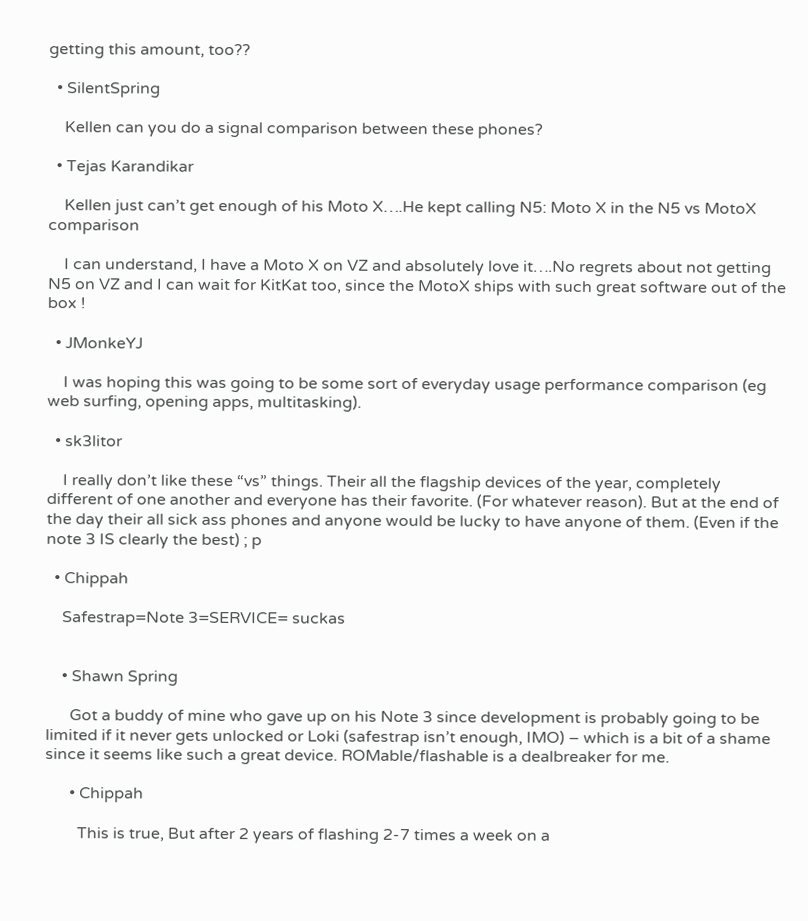getting this amount, too??

  • SilentSpring

    Kellen can you do a signal comparison between these phones?

  • Tejas Karandikar

    Kellen just can’t get enough of his Moto X….He kept calling N5: Moto X in the N5 vs MotoX comparison

    I can understand, I have a Moto X on VZ and absolutely love it….No regrets about not getting N5 on VZ and I can wait for KitKat too, since the MotoX ships with such great software out of the box !

  • JMonkeYJ

    I was hoping this was going to be some sort of everyday usage performance comparison (eg web surfing, opening apps, multitasking).

  • sk3litor

    I really don’t like these “vs” things. Their all the flagship devices of the year, completely different of one another and everyone has their favorite. (For whatever reason). But at the end of the day their all sick ass phones and anyone would be lucky to have anyone of them. (Even if the note 3 IS clearly the best) ; p

  • Chippah

    Safestrap=Note 3=SERVICE= suckas


    • Shawn Spring

      Got a buddy of mine who gave up on his Note 3 since development is probably going to be limited if it never gets unlocked or Loki (safestrap isn’t enough, IMO) – which is a bit of a shame since it seems like such a great device. ROMable/flashable is a dealbreaker for me.

      • Chippah

        This is true, But after 2 years of flashing 2-7 times a week on a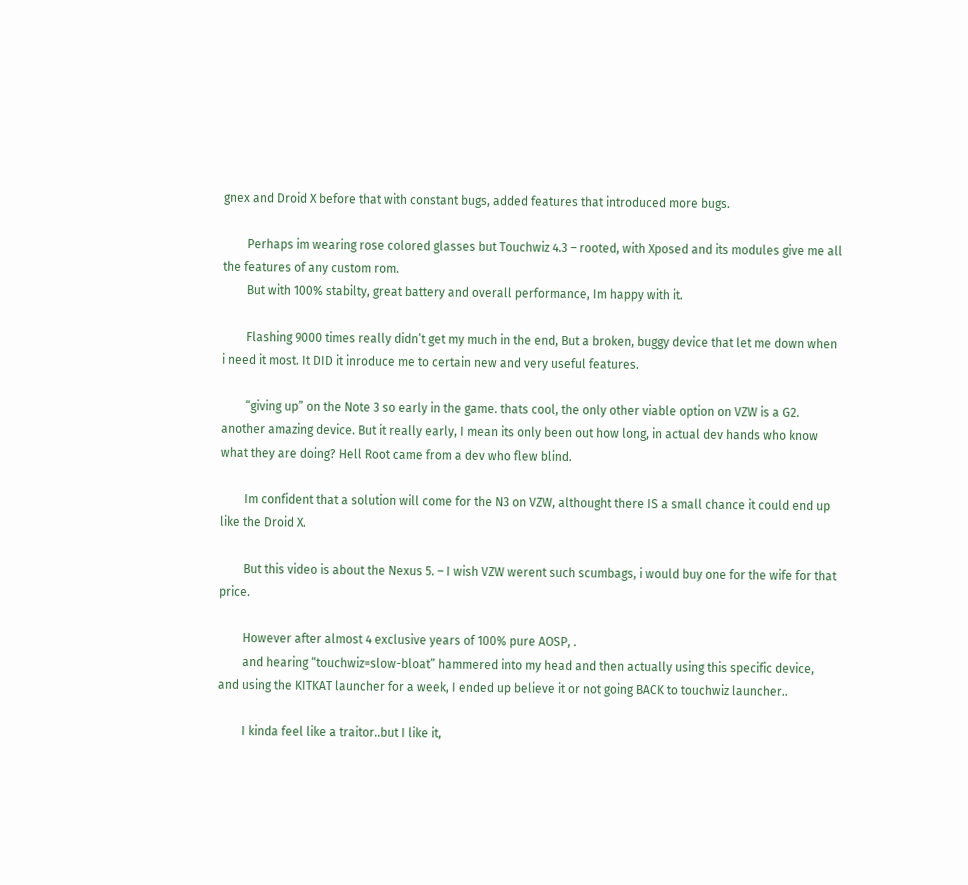gnex and Droid X before that with constant bugs, added features that introduced more bugs.

        Perhaps im wearing rose colored glasses but Touchwiz 4.3 – rooted, with Xposed and its modules give me all the features of any custom rom.
        But with 100% stabilty, great battery and overall performance, Im happy with it.

        Flashing 9000 times really didn’t get my much in the end, But a broken, buggy device that let me down when i need it most. It DID it inroduce me to certain new and very useful features.

        “giving up” on the Note 3 so early in the game. thats cool, the only other viable option on VZW is a G2. another amazing device. But it really early, I mean its only been out how long, in actual dev hands who know what they are doing? Hell Root came from a dev who flew blind.

        Im confident that a solution will come for the N3 on VZW, althought there IS a small chance it could end up like the Droid X.

        But this video is about the Nexus 5. – I wish VZW werent such scumbags, i would buy one for the wife for that price.

        However after almost 4 exclusive years of 100% pure AOSP, .
        and hearing “touchwiz=slow-bloat” hammered into my head and then actually using this specific device, and using the KITKAT launcher for a week, I ended up believe it or not going BACK to touchwiz launcher..

        I kinda feel like a traitor..but I like it,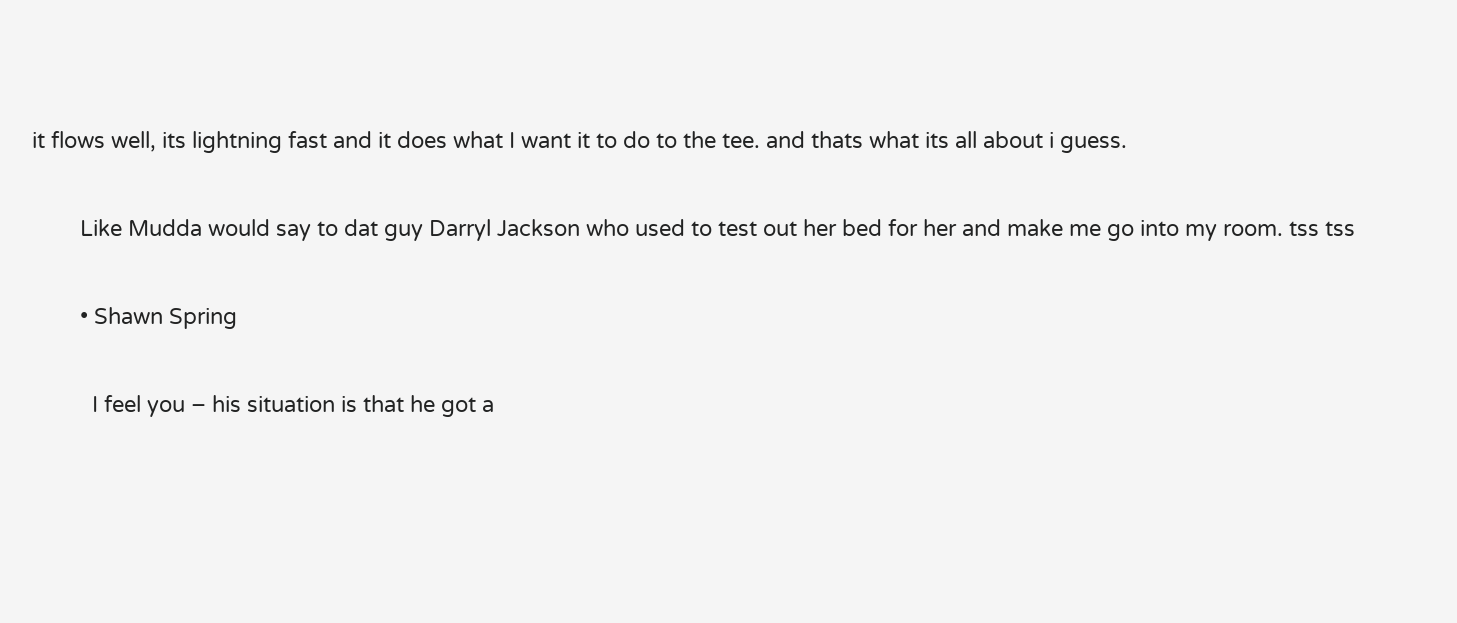it flows well, its lightning fast and it does what I want it to do to the tee. and thats what its all about i guess.

        Like Mudda would say to dat guy Darryl Jackson who used to test out her bed for her and make me go into my room. tss tss

        • Shawn Spring

          I feel you – his situation is that he got a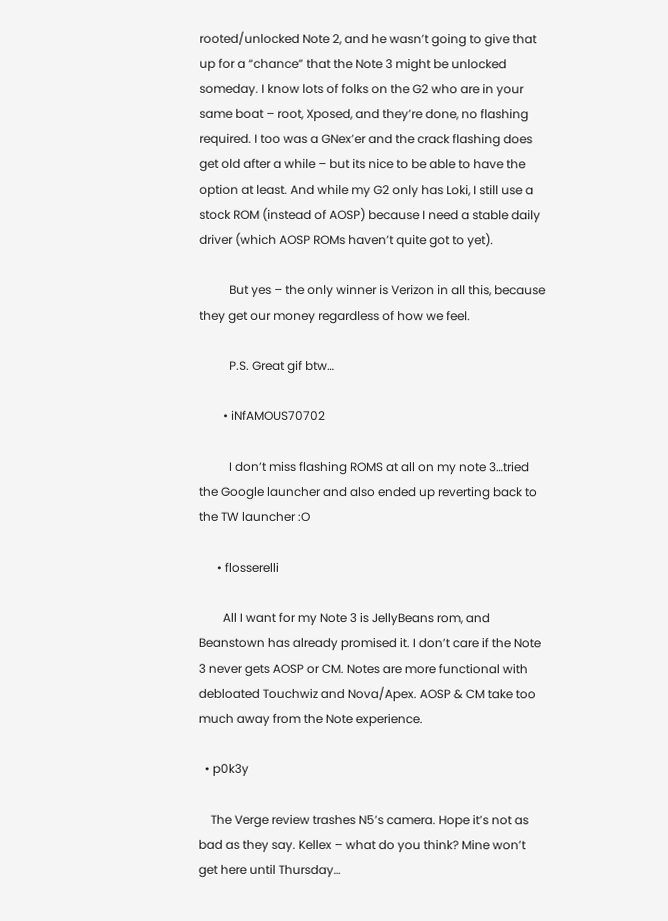rooted/unlocked Note 2, and he wasn’t going to give that up for a “chance” that the Note 3 might be unlocked someday. I know lots of folks on the G2 who are in your same boat – root, Xposed, and they’re done, no flashing required. I too was a GNex’er and the crack flashing does get old after a while – but its nice to be able to have the option at least. And while my G2 only has Loki, I still use a stock ROM (instead of AOSP) because I need a stable daily driver (which AOSP ROMs haven’t quite got to yet).

          But yes – the only winner is Verizon in all this, because they get our money regardless of how we feel.

          P.S. Great gif btw…

        • iNfAMOUS70702

          I don’t miss flashing ROMS at all on my note 3…tried the Google launcher and also ended up reverting back to the TW launcher :O

      • flosserelli

        All I want for my Note 3 is JellyBeans rom, and Beanstown has already promised it. I don’t care if the Note 3 never gets AOSP or CM. Notes are more functional with debloated Touchwiz and Nova/Apex. AOSP & CM take too much away from the Note experience.

  • p0k3y

    The Verge review trashes N5’s camera. Hope it’s not as bad as they say. Kellex – what do you think? Mine won’t get here until Thursday…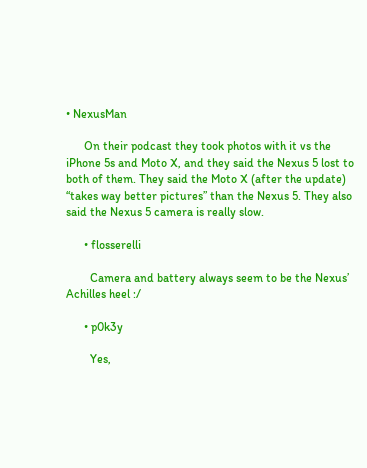• NexusMan

      On their podcast they took photos with it vs the iPhone 5s and Moto X, and they said the Nexus 5 lost to both of them. They said the Moto X (after the update) “takes way better pictures” than the Nexus 5. They also said the Nexus 5 camera is really slow.

      • flosserelli

        Camera and battery always seem to be the Nexus’ Achilles heel :/

      • p0k3y

        Yes,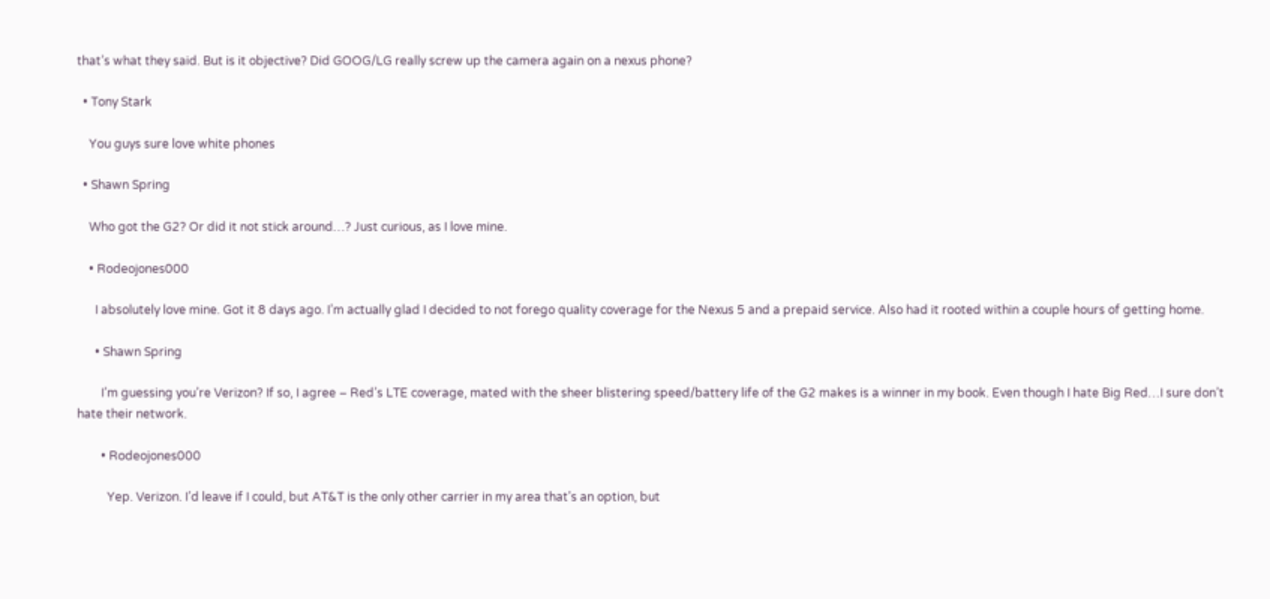that’s what they said. But is it objective? Did GOOG/LG really screw up the camera again on a nexus phone?

  • Tony Stark

    You guys sure love white phones

  • Shawn Spring

    Who got the G2? Or did it not stick around…? Just curious, as I love mine.

    • Rodeojones000

      I absolutely love mine. Got it 8 days ago. I’m actually glad I decided to not forego quality coverage for the Nexus 5 and a prepaid service. Also had it rooted within a couple hours of getting home.

      • Shawn Spring

        I’m guessing you’re Verizon? If so, I agree – Red’s LTE coverage, mated with the sheer blistering speed/battery life of the G2 makes is a winner in my book. Even though I hate Big Red…I sure don’t hate their network.

        • Rodeojones000

          Yep. Verizon. I’d leave if I could, but AT&T is the only other carrier in my area that’s an option, but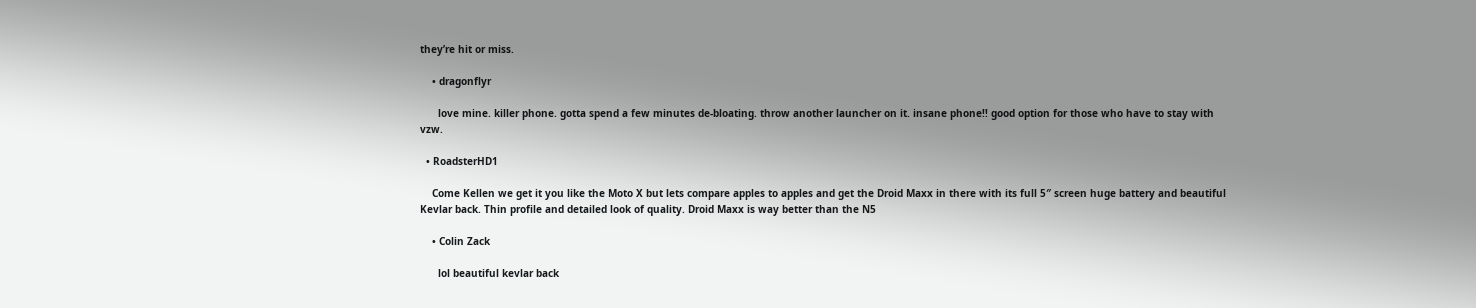they’re hit or miss.

    • dragonflyr

      love mine. killer phone. gotta spend a few minutes de-bloating. throw another launcher on it. insane phone!! good option for those who have to stay with vzw.

  • RoadsterHD1

    Come Kellen we get it you like the Moto X but lets compare apples to apples and get the Droid Maxx in there with its full 5″ screen huge battery and beautiful Kevlar back. Thin profile and detailed look of quality. Droid Maxx is way better than the N5

    • Colin Zack

      lol beautiful kevlar back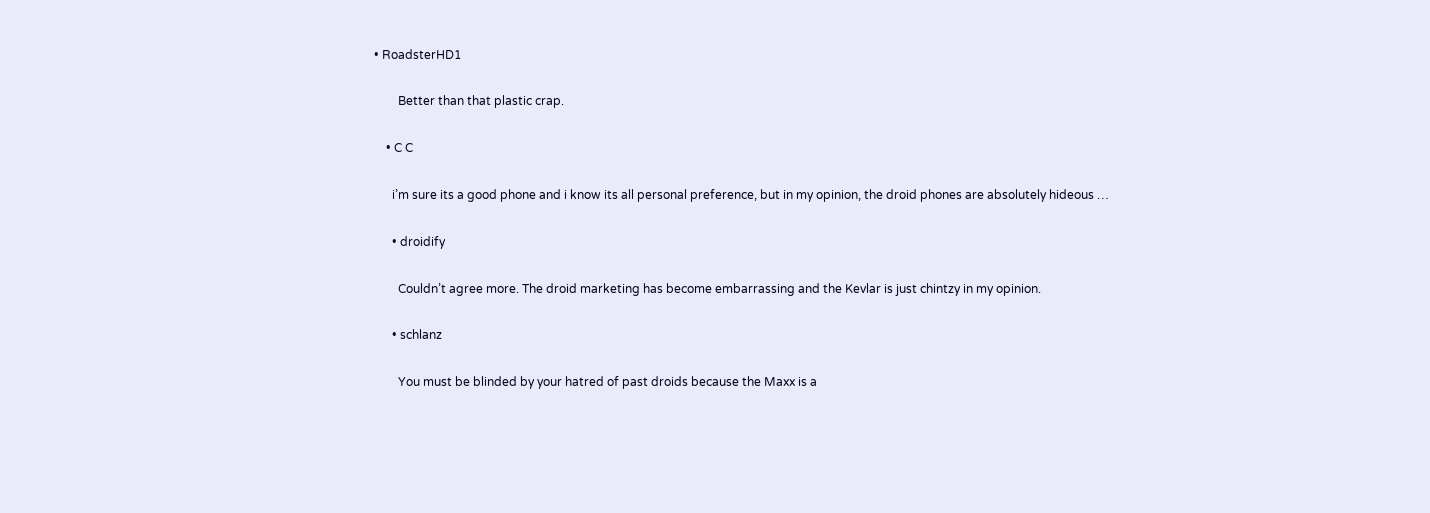• RoadsterHD1

        Better than that plastic crap.

    • C C

      i’m sure its a good phone and i know its all personal preference, but in my opinion, the droid phones are absolutely hideous …

      • droidify

        Couldn’t agree more. The droid marketing has become embarrassing and the Kevlar is just chintzy in my opinion.

      • schlanz

        You must be blinded by your hatred of past droids because the Maxx is a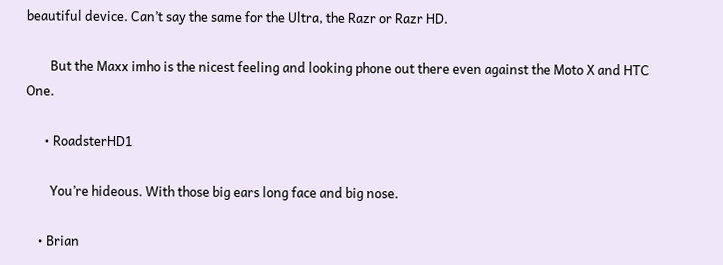beautiful device. Can’t say the same for the Ultra, the Razr or Razr HD.

        But the Maxx imho is the nicest feeling and looking phone out there even against the Moto X and HTC One.

      • RoadsterHD1

        You’re hideous. With those big ears long face and big nose.

    • Brian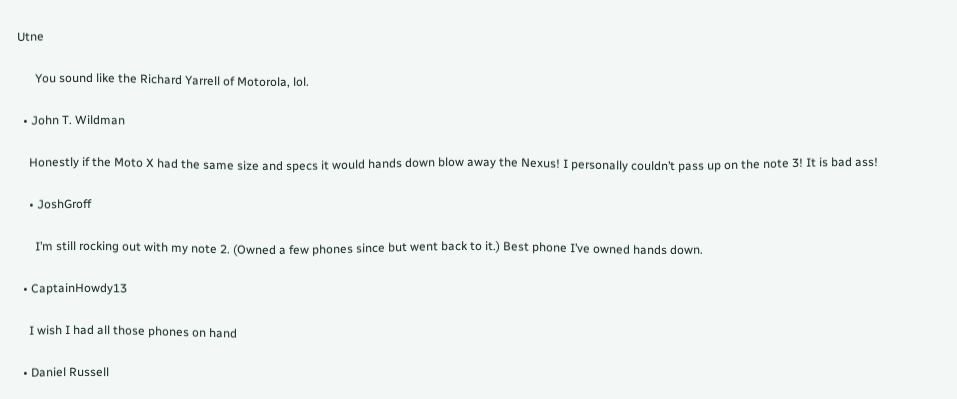Utne

      You sound like the Richard Yarrell of Motorola, lol.

  • John T. Wildman

    Honestly if the Moto X had the same size and specs it would hands down blow away the Nexus! I personally couldn’t pass up on the note 3! It is bad ass!

    • JoshGroff

      I’m still rocking out with my note 2. (Owned a few phones since but went back to it.) Best phone I’ve owned hands down.

  • CaptainHowdy13

    I wish I had all those phones on hand

  • Daniel Russell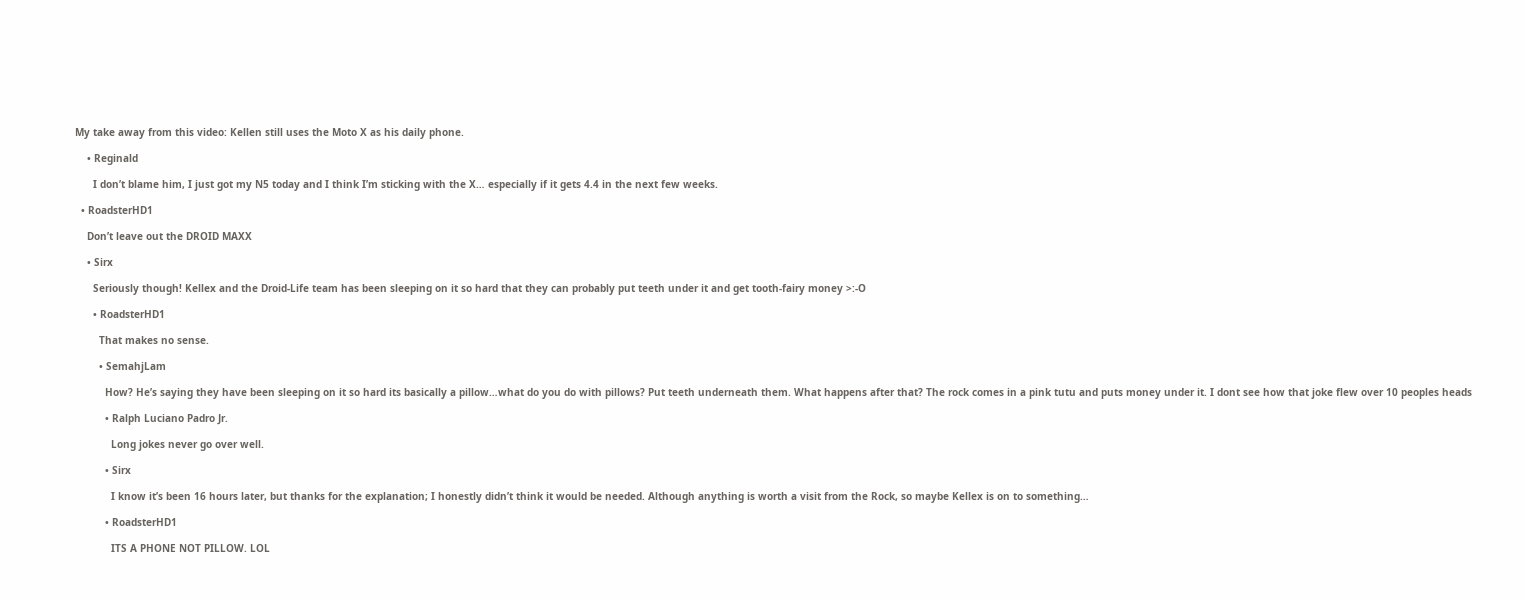My take away from this video: Kellen still uses the Moto X as his daily phone.

    • Reginald

      I don’t blame him, I just got my N5 today and I think I’m sticking with the X… especially if it gets 4.4 in the next few weeks.

  • RoadsterHD1

    Don’t leave out the DROID MAXX

    • Sirx

      Seriously though! Kellex and the Droid-Life team has been sleeping on it so hard that they can probably put teeth under it and get tooth-fairy money >:-O

      • RoadsterHD1

        That makes no sense.

        • SemahjLam

          How? He’s saying they have been sleeping on it so hard its basically a pillow…what do you do with pillows? Put teeth underneath them. What happens after that? The rock comes in a pink tutu and puts money under it. I dont see how that joke flew over 10 peoples heads

          • Ralph Luciano Padro Jr.

            Long jokes never go over well.

          • Sirx

            I know it’s been 16 hours later, but thanks for the explanation; I honestly didn’t think it would be needed. Although anything is worth a visit from the Rock, so maybe Kellex is on to something…

          • RoadsterHD1

            ITS A PHONE NOT PILLOW. LOL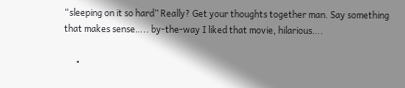“sleeping on it so hard” Really? Get your thoughts together man. Say something that makes sense….. by-the-way I liked that movie, hilarious….

      •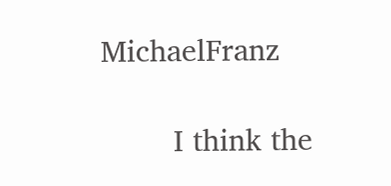MichaelFranz

        I think the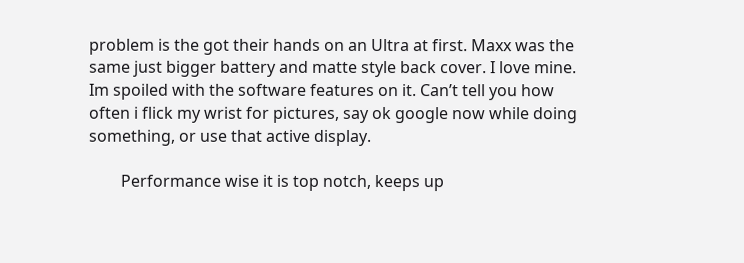problem is the got their hands on an Ultra at first. Maxx was the same just bigger battery and matte style back cover. I love mine. Im spoiled with the software features on it. Can’t tell you how often i flick my wrist for pictures, say ok google now while doing something, or use that active display.

        Performance wise it is top notch, keeps up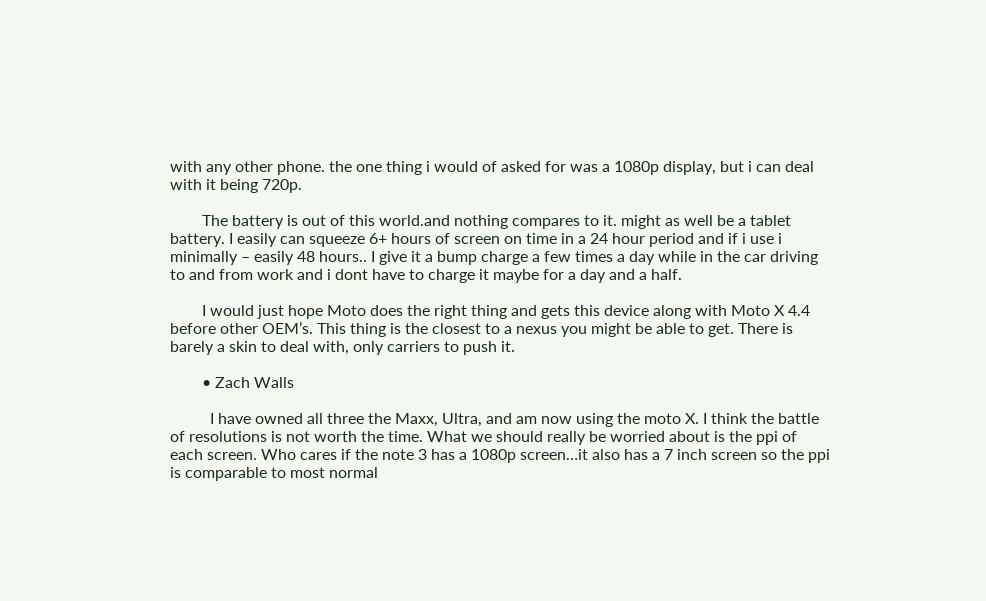with any other phone. the one thing i would of asked for was a 1080p display, but i can deal with it being 720p.

        The battery is out of this world.and nothing compares to it. might as well be a tablet battery. I easily can squeeze 6+ hours of screen on time in a 24 hour period and if i use i minimally – easily 48 hours.. I give it a bump charge a few times a day while in the car driving to and from work and i dont have to charge it maybe for a day and a half.

        I would just hope Moto does the right thing and gets this device along with Moto X 4.4 before other OEM’s. This thing is the closest to a nexus you might be able to get. There is barely a skin to deal with, only carriers to push it.

        • Zach Walls

          I have owned all three the Maxx, Ultra, and am now using the moto X. I think the battle of resolutions is not worth the time. What we should really be worried about is the ppi of each screen. Who cares if the note 3 has a 1080p screen…it also has a 7 inch screen so the ppi is comparable to most normal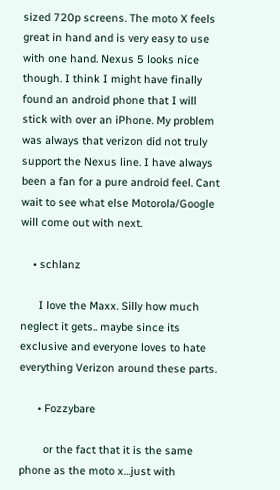sized 720p screens. The moto X feels great in hand and is very easy to use with one hand. Nexus 5 looks nice though. I think I might have finally found an android phone that I will stick with over an iPhone. My problem was always that verizon did not truly support the Nexus line. I have always been a fan for a pure android feel. Cant wait to see what else Motorola/Google will come out with next.

    • schlanz

      I love the Maxx. Silly how much neglect it gets.. maybe since its exclusive and everyone loves to hate everything Verizon around these parts.

      • Fozzybare

        or the fact that it is the same phone as the moto x…just with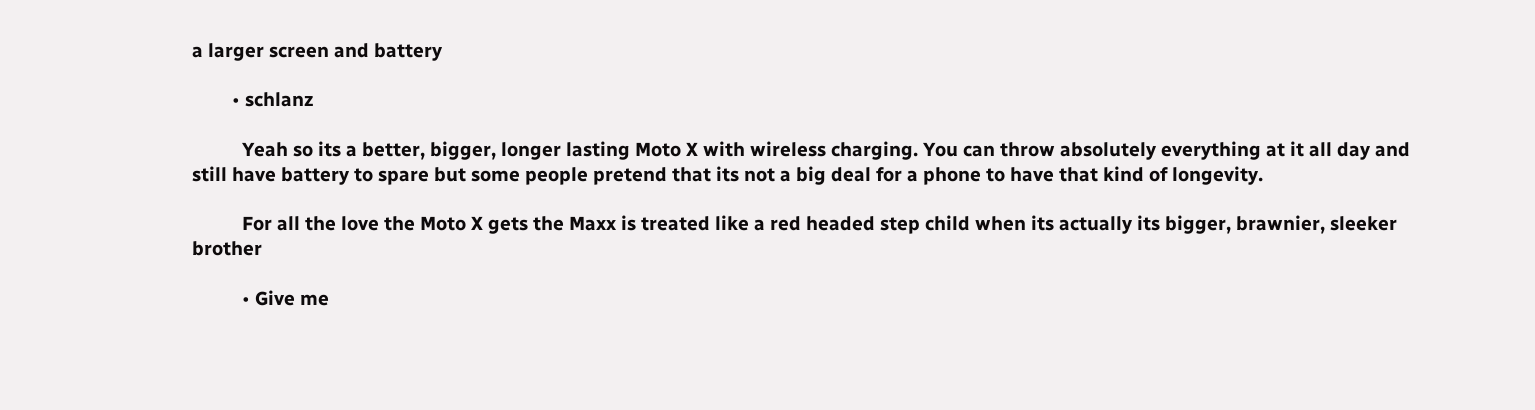a larger screen and battery

        • schlanz

          Yeah so its a better, bigger, longer lasting Moto X with wireless charging. You can throw absolutely everything at it all day and still have battery to spare but some people pretend that its not a big deal for a phone to have that kind of longevity.

          For all the love the Moto X gets the Maxx is treated like a red headed step child when its actually its bigger, brawnier, sleeker brother

          • Give me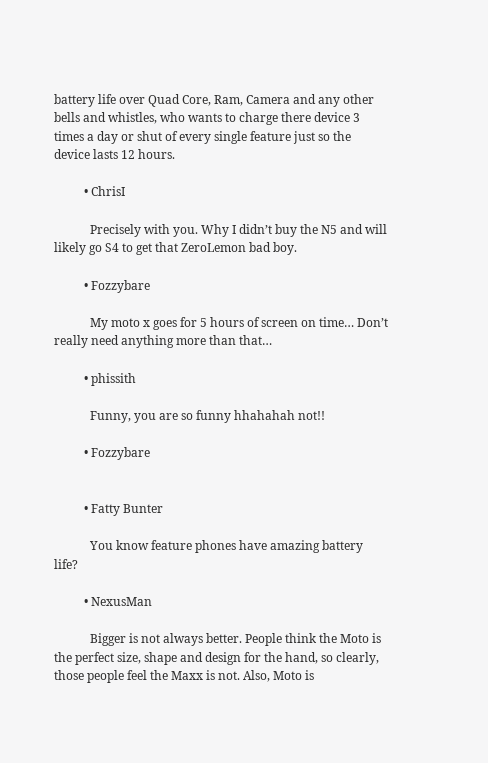battery life over Quad Core, Ram, Camera and any other bells and whistles, who wants to charge there device 3 times a day or shut of every single feature just so the device lasts 12 hours.

          • ChrisI

            Precisely with you. Why I didn’t buy the N5 and will likely go S4 to get that ZeroLemon bad boy.

          • Fozzybare

            My moto x goes for 5 hours of screen on time… Don’t really need anything more than that…

          • phissith

            Funny, you are so funny hhahahah not!!

          • Fozzybare


          • Fatty Bunter

            You know feature phones have amazing battery life?

          • NexusMan

            Bigger is not always better. People think the Moto is the perfect size, shape and design for the hand, so clearly, those people feel the Maxx is not. Also, Moto is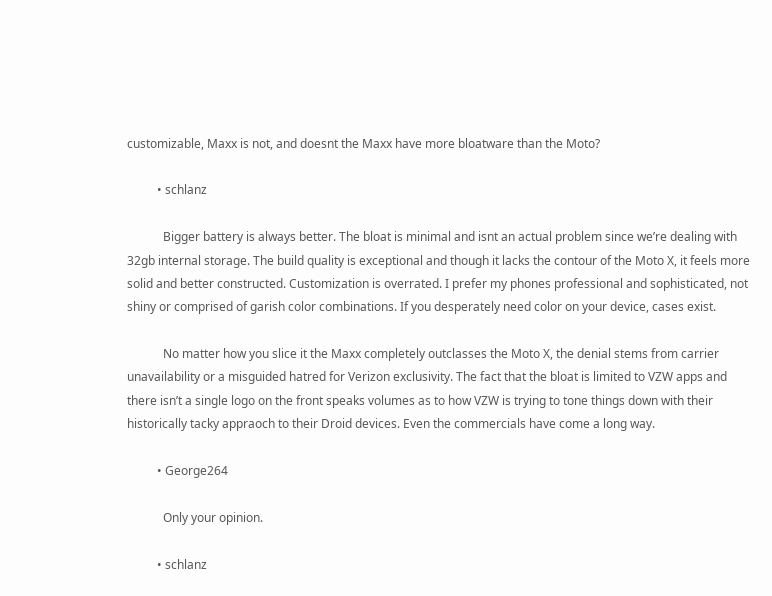customizable, Maxx is not, and doesnt the Maxx have more bloatware than the Moto?

          • schlanz

            Bigger battery is always better. The bloat is minimal and isnt an actual problem since we’re dealing with 32gb internal storage. The build quality is exceptional and though it lacks the contour of the Moto X, it feels more solid and better constructed. Customization is overrated. I prefer my phones professional and sophisticated, not shiny or comprised of garish color combinations. If you desperately need color on your device, cases exist.

            No matter how you slice it the Maxx completely outclasses the Moto X, the denial stems from carrier unavailability or a misguided hatred for Verizon exclusivity. The fact that the bloat is limited to VZW apps and there isn’t a single logo on the front speaks volumes as to how VZW is trying to tone things down with their historically tacky appraoch to their Droid devices. Even the commercials have come a long way.

          • George264

            Only your opinion.

          • schlanz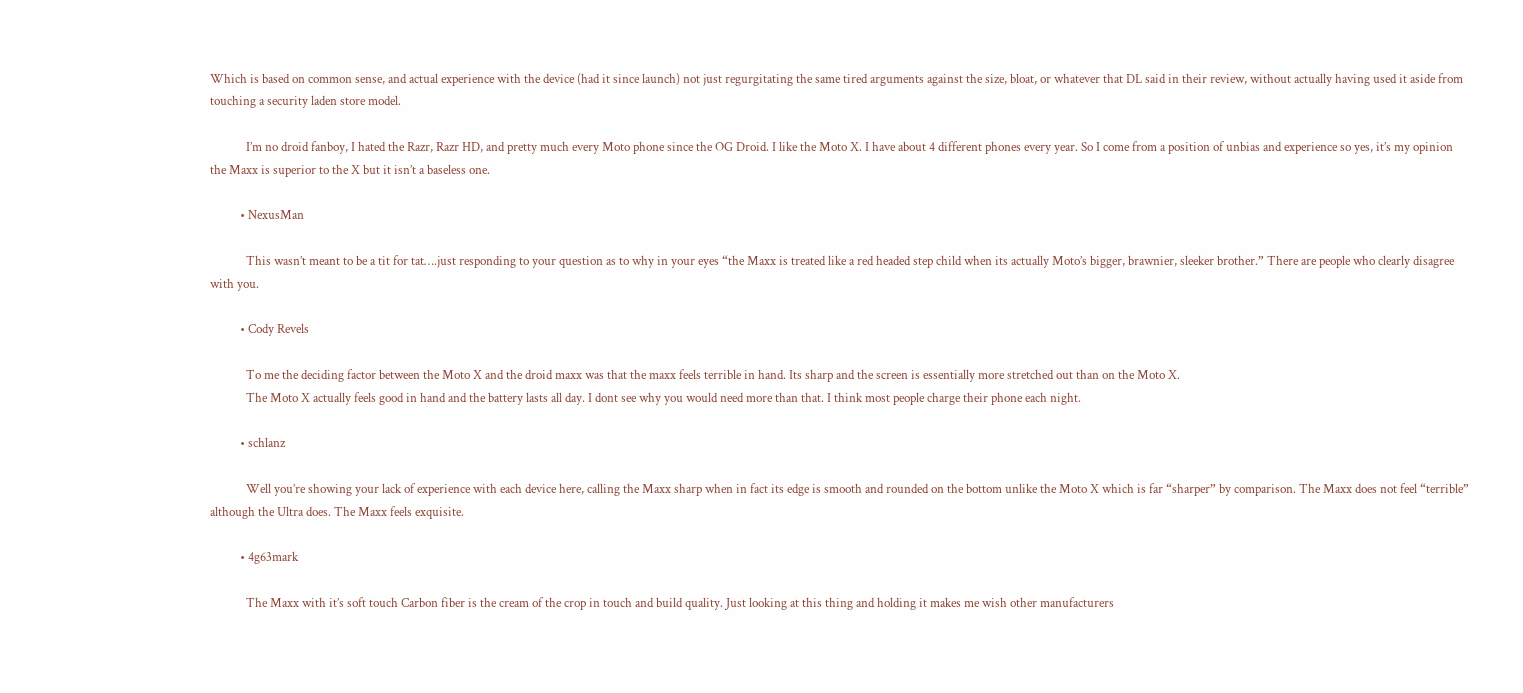Which is based on common sense, and actual experience with the device (had it since launch) not just regurgitating the same tired arguments against the size, bloat, or whatever that DL said in their review, without actually having used it aside from touching a security laden store model.

            I’m no droid fanboy, I hated the Razr, Razr HD, and pretty much every Moto phone since the OG Droid. I like the Moto X. I have about 4 different phones every year. So I come from a position of unbias and experience so yes, it’s my opinion the Maxx is superior to the X but it isn’t a baseless one.

          • NexusMan

            This wasn’t meant to be a tit for tat….just responding to your question as to why in your eyes “the Maxx is treated like a red headed step child when its actually Moto’s bigger, brawnier, sleeker brother.” There are people who clearly disagree with you.

          • Cody Revels

            To me the deciding factor between the Moto X and the droid maxx was that the maxx feels terrible in hand. Its sharp and the screen is essentially more stretched out than on the Moto X.
            The Moto X actually feels good in hand and the battery lasts all day. I dont see why you would need more than that. I think most people charge their phone each night.

          • schlanz

            Well you’re showing your lack of experience with each device here, calling the Maxx sharp when in fact its edge is smooth and rounded on the bottom unlike the Moto X which is far “sharper” by comparison. The Maxx does not feel “terrible” although the Ultra does. The Maxx feels exquisite.

          • 4g63mark

            The Maxx with it’s soft touch Carbon fiber is the cream of the crop in touch and build quality. Just looking at this thing and holding it makes me wish other manufacturers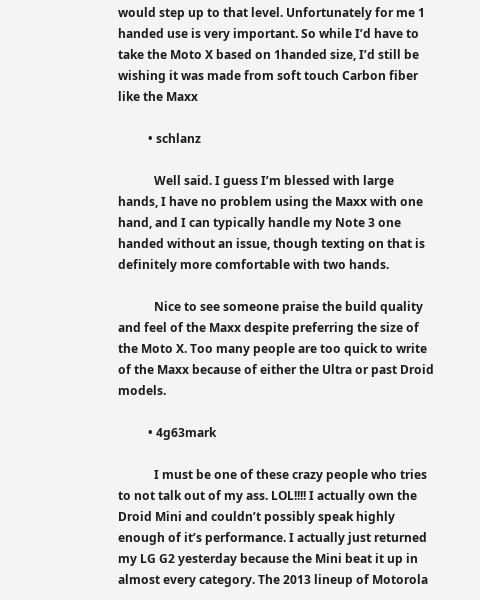would step up to that level. Unfortunately for me 1 handed use is very important. So while I’d have to take the Moto X based on 1handed size, I’d still be wishing it was made from soft touch Carbon fiber like the Maxx

          • schlanz

            Well said. I guess I’m blessed with large hands, I have no problem using the Maxx with one hand, and I can typically handle my Note 3 one handed without an issue, though texting on that is definitely more comfortable with two hands.

            Nice to see someone praise the build quality and feel of the Maxx despite preferring the size of the Moto X. Too many people are too quick to write of the Maxx because of either the Ultra or past Droid models.

          • 4g63mark

            I must be one of these crazy people who tries to not talk out of my ass. LOL!!!! I actually own the Droid Mini and couldn’t possibly speak highly enough of it’s performance. I actually just returned my LG G2 yesterday because the Mini beat it up in almost every category. The 2013 lineup of Motorola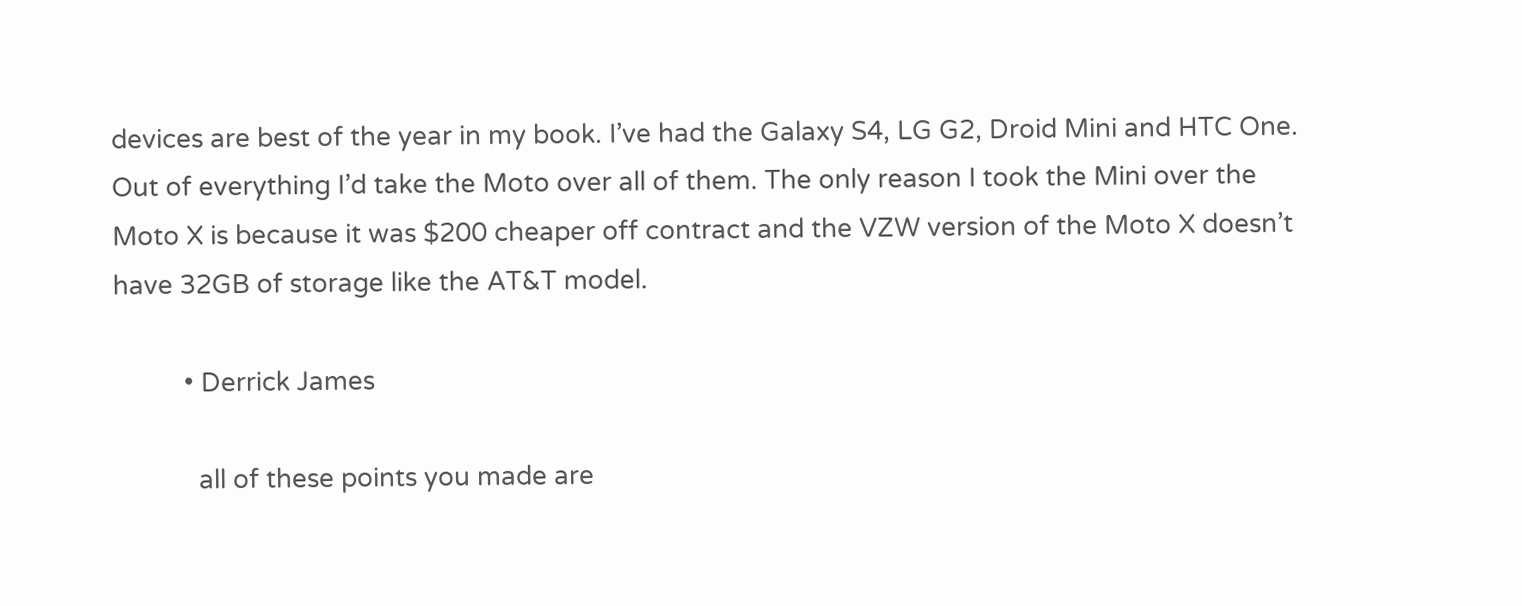devices are best of the year in my book. I’ve had the Galaxy S4, LG G2, Droid Mini and HTC One. Out of everything I’d take the Moto over all of them. The only reason I took the Mini over the Moto X is because it was $200 cheaper off contract and the VZW version of the Moto X doesn’t have 32GB of storage like the AT&T model.

          • Derrick James

            all of these points you made are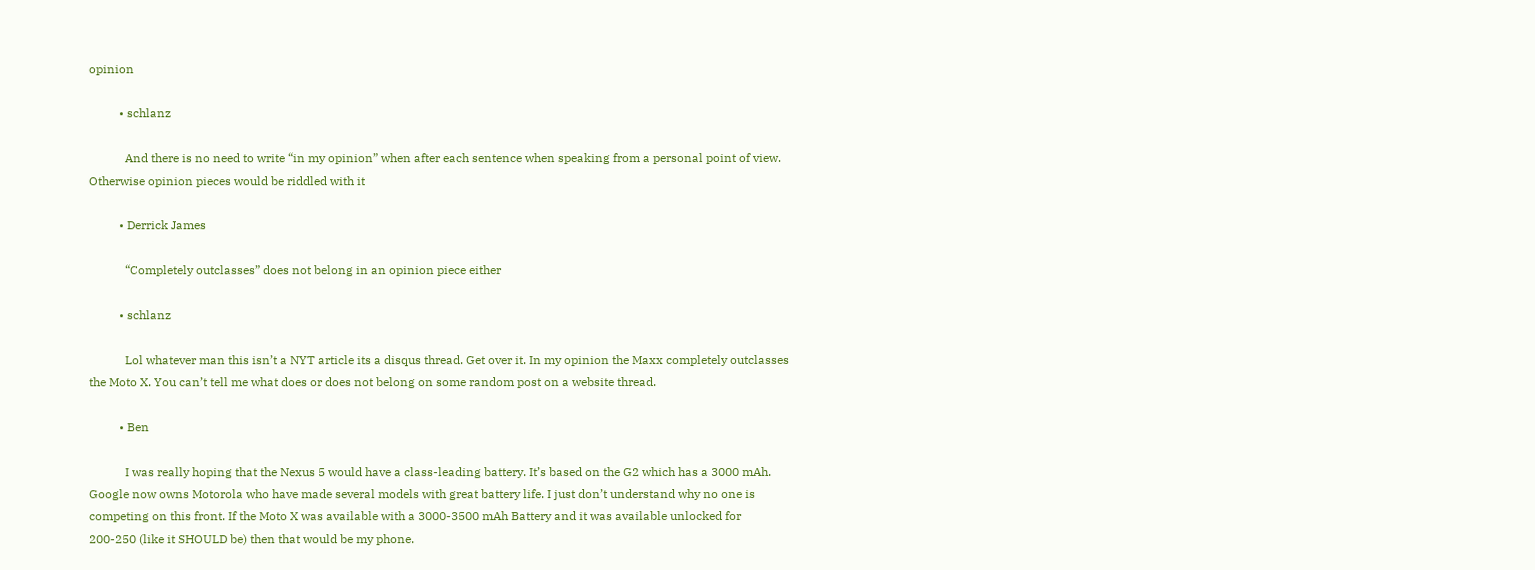opinion

          • schlanz

            And there is no need to write “in my opinion” when after each sentence when speaking from a personal point of view. Otherwise opinion pieces would be riddled with it

          • Derrick James

            “Completely outclasses” does not belong in an opinion piece either

          • schlanz

            Lol whatever man this isn’t a NYT article its a disqus thread. Get over it. In my opinion the Maxx completely outclasses the Moto X. You can’t tell me what does or does not belong on some random post on a website thread.

          • Ben

            I was really hoping that the Nexus 5 would have a class-leading battery. It’s based on the G2 which has a 3000 mAh. Google now owns Motorola who have made several models with great battery life. I just don’t understand why no one is competing on this front. If the Moto X was available with a 3000-3500 mAh Battery and it was available unlocked for 200-250 (like it SHOULD be) then that would be my phone.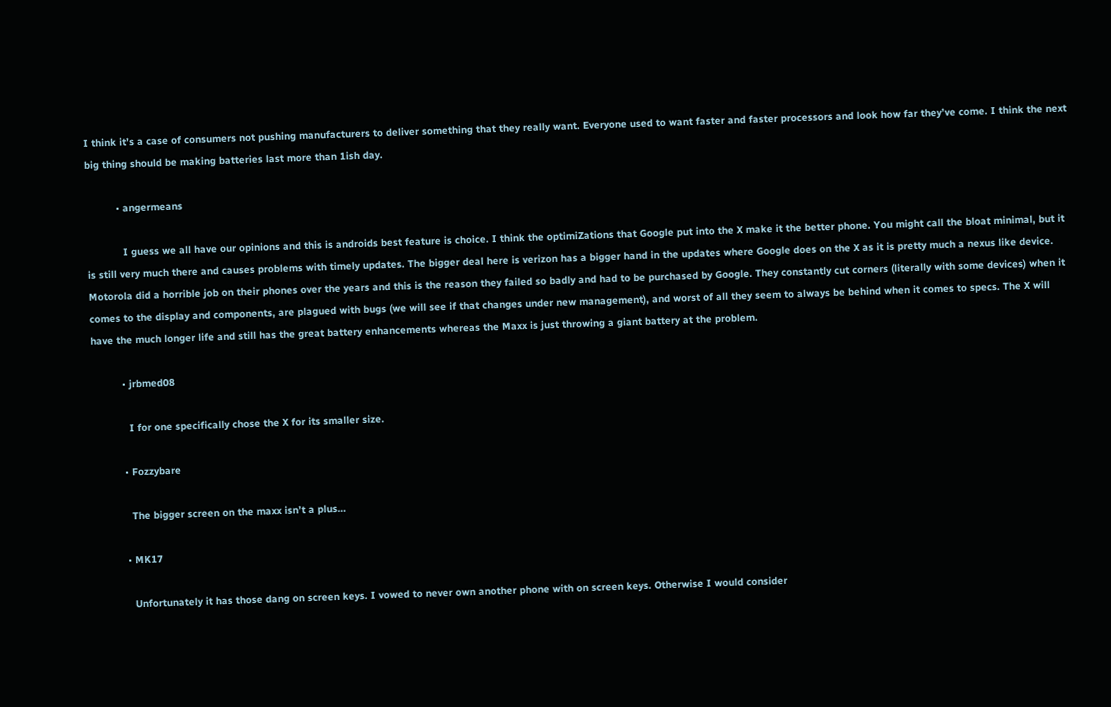I think it’s a case of consumers not pushing manufacturers to deliver something that they really want. Everyone used to want faster and faster processors and look how far they’ve come. I think the next big thing should be making batteries last more than 1ish day.

          • angermeans

            I guess we all have our opinions and this is androids best feature is choice. I think the optimiZations that Google put into the X make it the better phone. You might call the bloat minimal, but it is still very much there and causes problems with timely updates. The bigger deal here is verizon has a bigger hand in the updates where Google does on the X as it is pretty much a nexus like device. Motorola did a horrible job on their phones over the years and this is the reason they failed so badly and had to be purchased by Google. They constantly cut corners (literally with some devices) when it comes to the display and components, are plagued with bugs (we will see if that changes under new management), and worst of all they seem to always be behind when it comes to specs. The X will have the much longer life and still has the great battery enhancements whereas the Maxx is just throwing a giant battery at the problem.

          • jrbmed08

            I for one specifically chose the X for its smaller size.

          • Fozzybare

            The bigger screen on the maxx isn’t a plus…

          • MK17

            Unfortunately it has those dang on screen keys. I vowed to never own another phone with on screen keys. Otherwise I would consider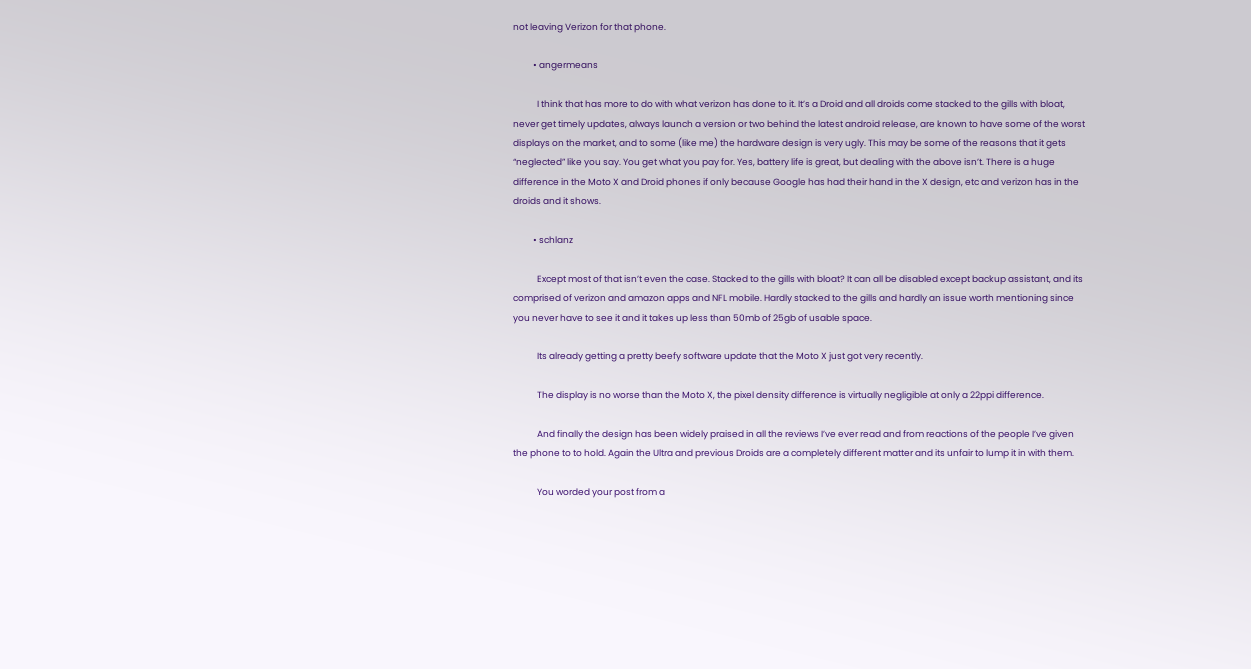not leaving Verizon for that phone.

          • angermeans

            I think that has more to do with what verizon has done to it. It’s a Droid and all droids come stacked to the gills with bloat, never get timely updates, always launch a version or two behind the latest android release, are known to have some of the worst displays on the market, and to some (like me) the hardware design is very ugly. This may be some of the reasons that it gets “neglected” like you say. You get what you pay for. Yes, battery life is great, but dealing with the above isn’t. There is a huge difference in the Moto X and Droid phones if only because Google has had their hand in the X design, etc and verizon has in the droids and it shows.

          • schlanz

            Except most of that isn’t even the case. Stacked to the gills with bloat? It can all be disabled except backup assistant, and its comprised of verizon and amazon apps and NFL mobile. Hardly stacked to the gills and hardly an issue worth mentioning since you never have to see it and it takes up less than 50mb of 25gb of usable space.

            Its already getting a pretty beefy software update that the Moto X just got very recently.

            The display is no worse than the Moto X, the pixel density difference is virtually negligible at only a 22ppi difference.

            And finally the design has been widely praised in all the reviews I’ve ever read and from reactions of the people I’ve given the phone to to hold. Again the Ultra and previous Droids are a completely different matter and its unfair to lump it in with them.

            You worded your post from a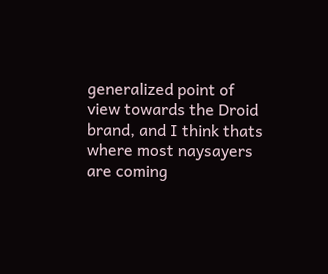generalized point of view towards the Droid brand, and I think thats where most naysayers are coming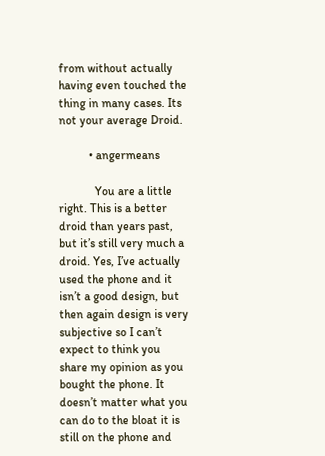from without actually having even touched the thing in many cases. Its not your average Droid.

          • angermeans

            You are a little right. This is a better droid than years past, but it’s still very much a droid. Yes, I’ve actually used the phone and it isn’t a good design, but then again design is very subjective so I can’t expect to think you share my opinion as you bought the phone. It doesn’t matter what you can do to the bloat it is still on the phone and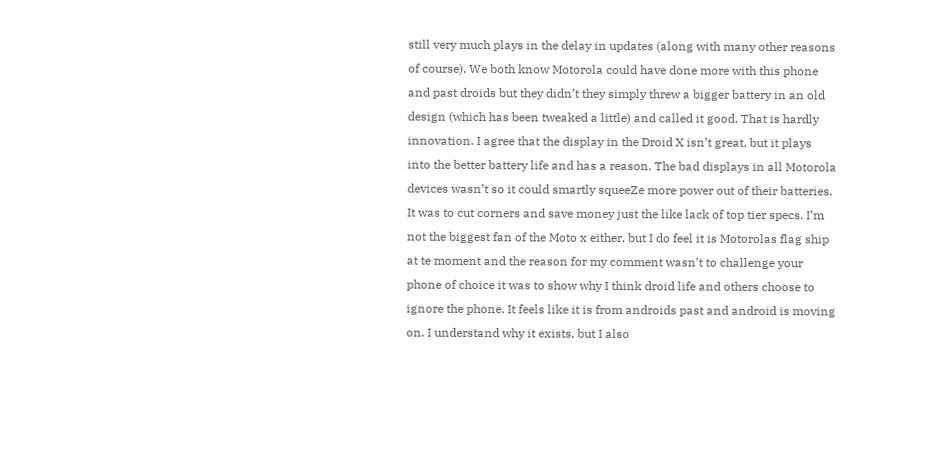still very much plays in the delay in updates (along with many other reasons of course). We both know Motorola could have done more with this phone and past droids but they didn’t they simply threw a bigger battery in an old design (which has been tweaked a little) and called it good. That is hardly innovation. I agree that the display in the Droid X isn’t great, but it plays into the better battery life and has a reason. The bad displays in all Motorola devices wasn’t so it could smartly squeeZe more power out of their batteries. It was to cut corners and save money just the like lack of top tier specs. I’m not the biggest fan of the Moto x either, but I do feel it is Motorolas flag ship at te moment and the reason for my comment wasn’t to challenge your phone of choice it was to show why I think droid life and others choose to ignore the phone. It feels like it is from androids past and android is moving on. I understand why it exists, but I also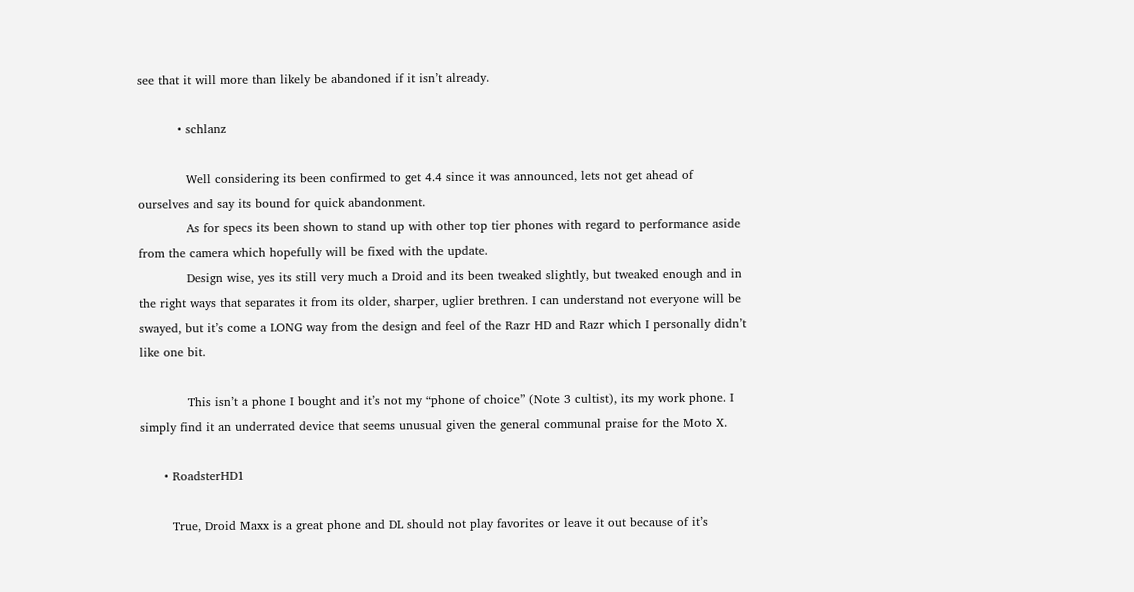see that it will more than likely be abandoned if it isn’t already.

          • schlanz

            Well considering its been confirmed to get 4.4 since it was announced, lets not get ahead of ourselves and say its bound for quick abandonment.
            As for specs its been shown to stand up with other top tier phones with regard to performance aside from the camera which hopefully will be fixed with the update.
            Design wise, yes its still very much a Droid and its been tweaked slightly, but tweaked enough and in the right ways that separates it from its older, sharper, uglier brethren. I can understand not everyone will be swayed, but it’s come a LONG way from the design and feel of the Razr HD and Razr which I personally didn’t like one bit.

            This isn’t a phone I bought and it’s not my “phone of choice” (Note 3 cultist), its my work phone. I simply find it an underrated device that seems unusual given the general communal praise for the Moto X.

      • RoadsterHD1

        True, Droid Maxx is a great phone and DL should not play favorites or leave it out because of it’s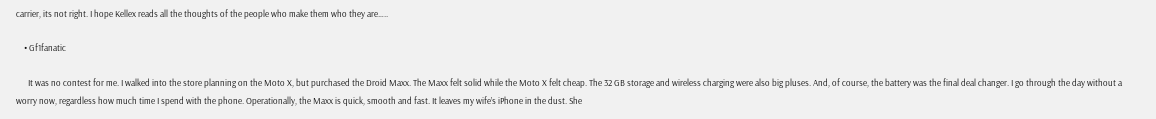carrier, its not right. I hope Kellex reads all the thoughts of the people who make them who they are…..

    • Gf1fanatic

      It was no contest for me. I walked into the store planning on the Moto X, but purchased the Droid Maxx. The Maxx felt solid while the Moto X felt cheap. The 32 GB storage and wireless charging were also big pluses. And, of course, the battery was the final deal changer. I go through the day without a worry now, regardless how much time I spend with the phone. Operationally, the Maxx is quick, smooth and fast. It leaves my wife’s iPhone in the dust. She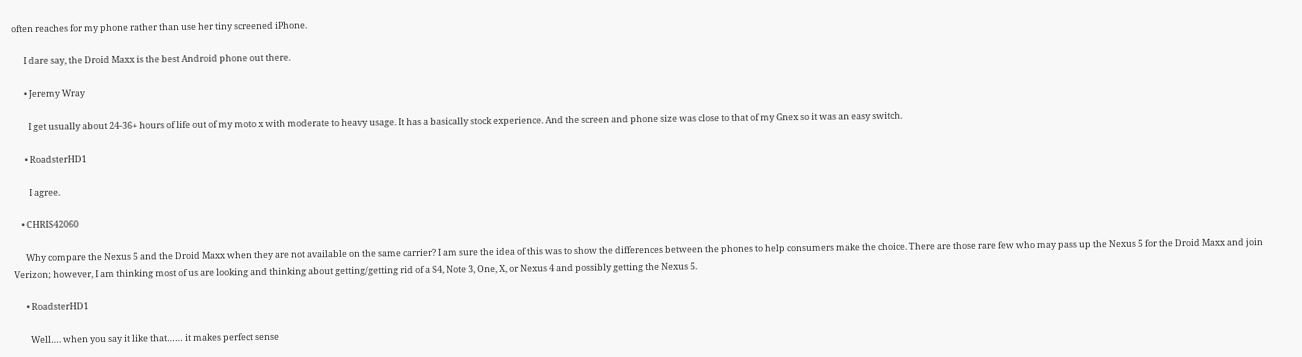often reaches for my phone rather than use her tiny screened iPhone.

      I dare say, the Droid Maxx is the best Android phone out there.

      • Jeremy Wray

        I get usually about 24-36+ hours of life out of my moto x with moderate to heavy usage. It has a basically stock experience. And the screen and phone size was close to that of my Gnex so it was an easy switch.

      • RoadsterHD1

        I agree.

    • CHRIS42060

      Why compare the Nexus 5 and the Droid Maxx when they are not available on the same carrier? I am sure the idea of this was to show the differences between the phones to help consumers make the choice. There are those rare few who may pass up the Nexus 5 for the Droid Maxx and join Verizon; however, I am thinking most of us are looking and thinking about getting/getting rid of a S4, Note 3, One, X, or Nexus 4 and possibly getting the Nexus 5.

      • RoadsterHD1

        Well…. when you say it like that…… it makes perfect sense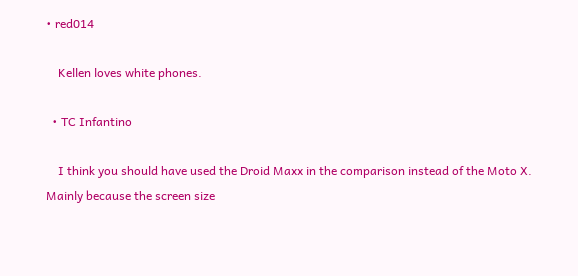• red014

    Kellen loves white phones.

  • TC Infantino

    I think you should have used the Droid Maxx in the comparison instead of the Moto X. Mainly because the screen size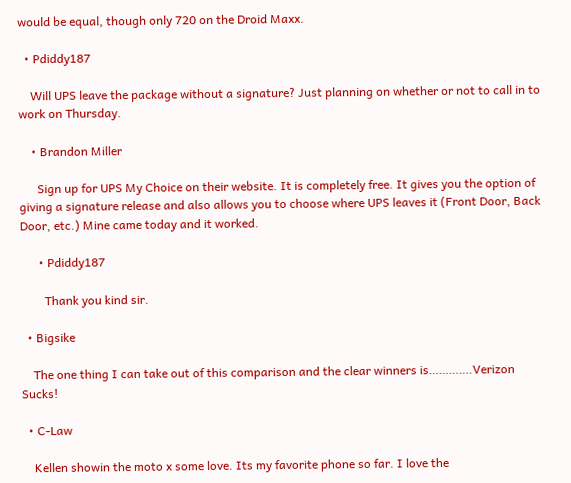would be equal, though only 720 on the Droid Maxx.

  • Pdiddy187

    Will UPS leave the package without a signature? Just planning on whether or not to call in to work on Thursday.

    • Brandon Miller

      Sign up for UPS My Choice on their website. It is completely free. It gives you the option of giving a signature release and also allows you to choose where UPS leaves it (Front Door, Back Door, etc.) Mine came today and it worked.

      • Pdiddy187

        Thank you kind sir.

  • Bigsike

    The one thing I can take out of this comparison and the clear winners is………….Verizon Sucks!

  • C-Law

    Kellen showin the moto x some love. Its my favorite phone so far. I love the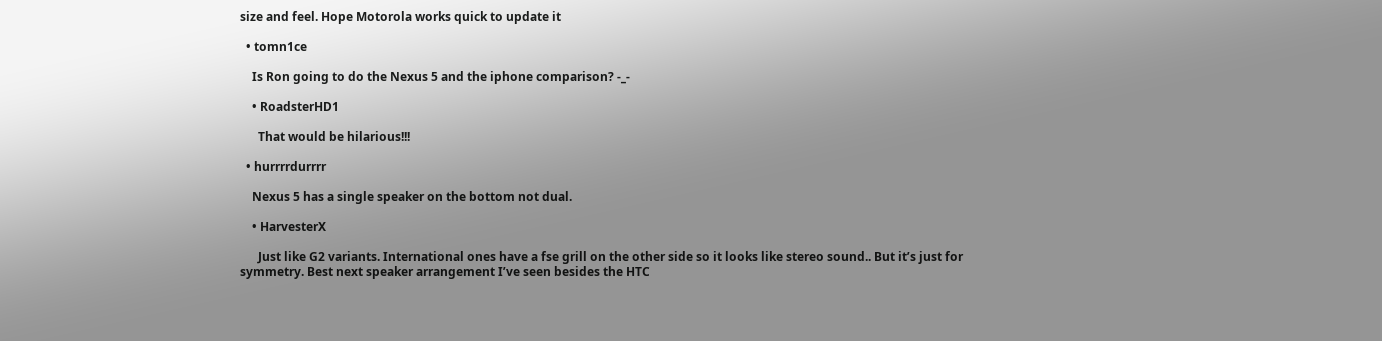size and feel. Hope Motorola works quick to update it

  • tomn1ce

    Is Ron going to do the Nexus 5 and the iphone comparison? -_-

    • RoadsterHD1

      That would be hilarious!!!

  • hurrrrdurrrr

    Nexus 5 has a single speaker on the bottom not dual.

    • HarvesterX

      Just like G2 variants. International ones have a fse grill on the other side so it looks like stereo sound.. But it’s just for symmetry. Best next speaker arrangement I’ve seen besides the HTC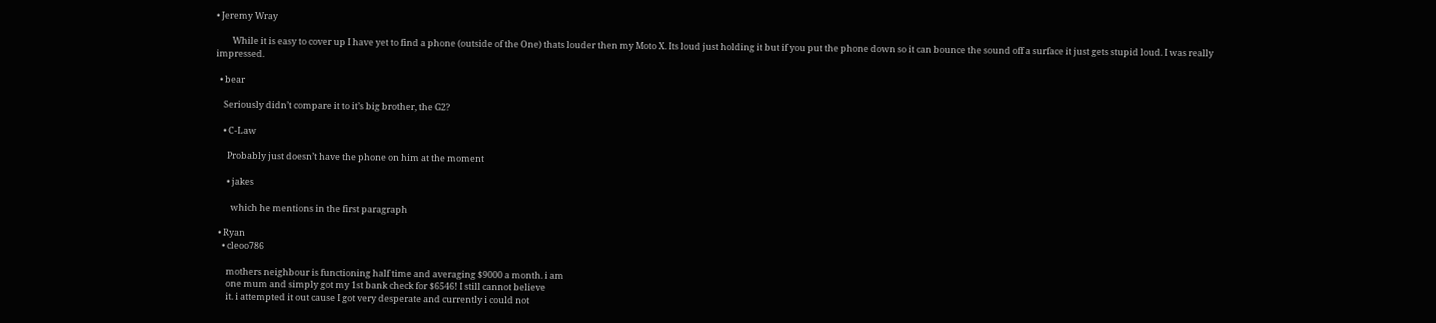• Jeremy Wray

        While it is easy to cover up I have yet to find a phone (outside of the One) thats louder then my Moto X. Its loud just holding it but if you put the phone down so it can bounce the sound off a surface it just gets stupid loud. I was really impressed.

  • bear

    Seriously didn’t compare it to it’s big brother, the G2?

    • C-Law

      Probably just doesn’t have the phone on him at the moment

      • jakes

        which he mentions in the first paragraph

  • Ryan
    • cleoo786

      mothers neighbour is functioning half time and averaging $9000 a month. i am
      one mum and simply got my 1st bank check for $6546! I still cannot believe
      it. i attempted it out cause I got very desperate and currently i could not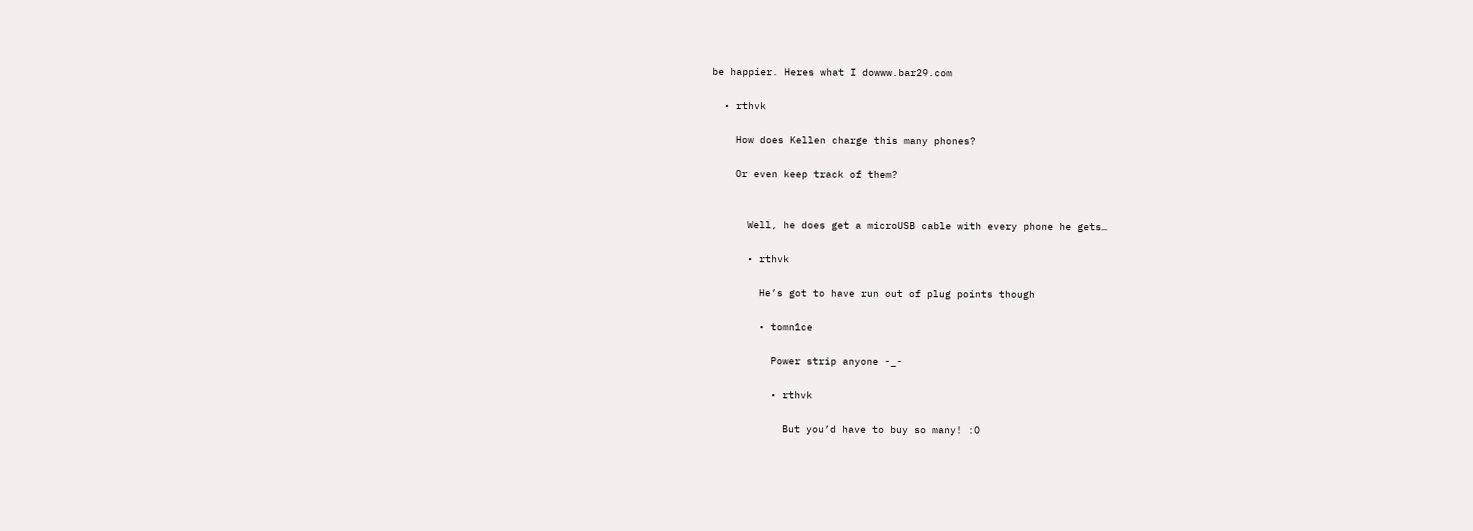be happier. Heres what I dowww.bar29.com

  • rthvk

    How does Kellen charge this many phones?

    Or even keep track of them?


      Well, he does get a microUSB cable with every phone he gets…

      • rthvk

        He’s got to have run out of plug points though

        • tomn1ce

          Power strip anyone -_-

          • rthvk

            But you’d have to buy so many! :O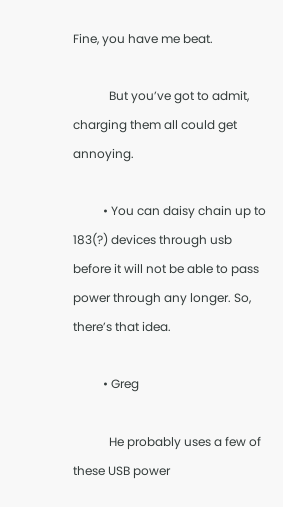Fine, you have me beat.

            But you’ve got to admit, charging them all could get annoying.

          • You can daisy chain up to 183(?) devices through usb before it will not be able to pass power through any longer. So, there’s that idea.

          • Greg

            He probably uses a few of these USB power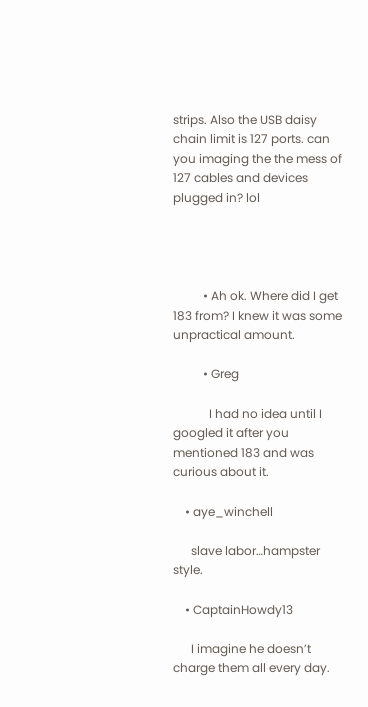strips. Also the USB daisy chain limit is 127 ports. can you imaging the the mess of 127 cables and devices plugged in? lol




          • Ah ok. Where did I get 183 from? I knew it was some unpractical amount.

          • Greg

            I had no idea until I googled it after you mentioned 183 and was curious about it.

    • aye_winchell

      slave labor…hampster style.

    • CaptainHowdy13

      I imagine he doesn’t charge them all every day.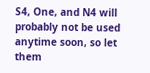S4, One, and N4 will probably not be used anytime soon, so let them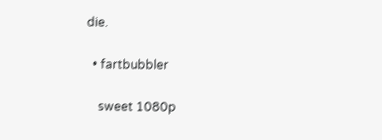die.

  • fartbubbler

    sweet 1080p